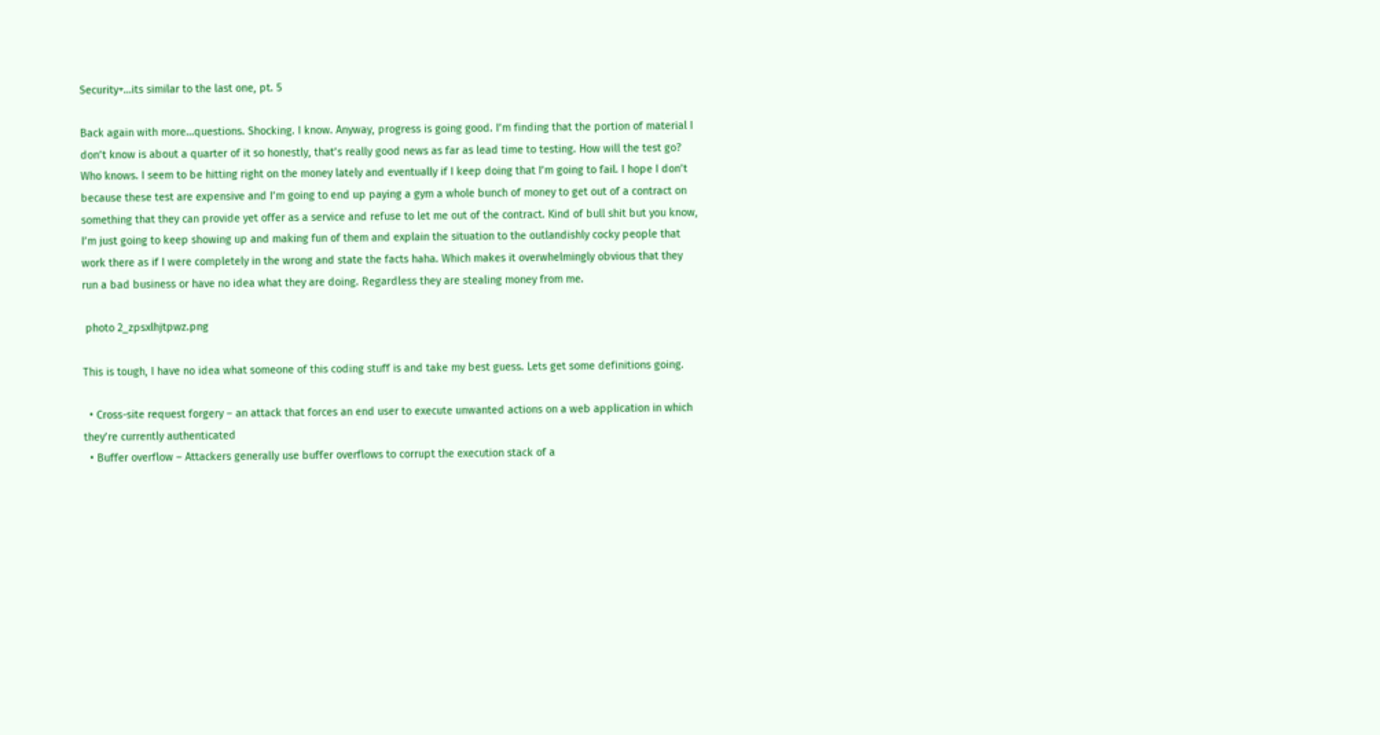Security+…its similar to the last one, pt. 5

Back again with more…questions. Shocking. I know. Anyway, progress is going good. I’m finding that the portion of material I don’t know is about a quarter of it so honestly, that’s really good news as far as lead time to testing. How will the test go? Who knows. I seem to be hitting right on the money lately and eventually if I keep doing that I’m going to fail. I hope I don’t because these test are expensive and I’m going to end up paying a gym a whole bunch of money to get out of a contract on something that they can provide yet offer as a service and refuse to let me out of the contract. Kind of bull shit but you know, I’m just going to keep showing up and making fun of them and explain the situation to the outlandishly cocky people that work there as if I were completely in the wrong and state the facts haha. Which makes it overwhelmingly obvious that they run a bad business or have no idea what they are doing. Regardless they are stealing money from me.

 photo 2_zpsxlhjtpwz.png

This is tough, I have no idea what someone of this coding stuff is and take my best guess. Lets get some definitions going.

  • Cross-site request forgery – an attack that forces an end user to execute unwanted actions on a web application in which they’re currently authenticated
  • Buffer overflow – Attackers generally use buffer overflows to corrupt the execution stack of a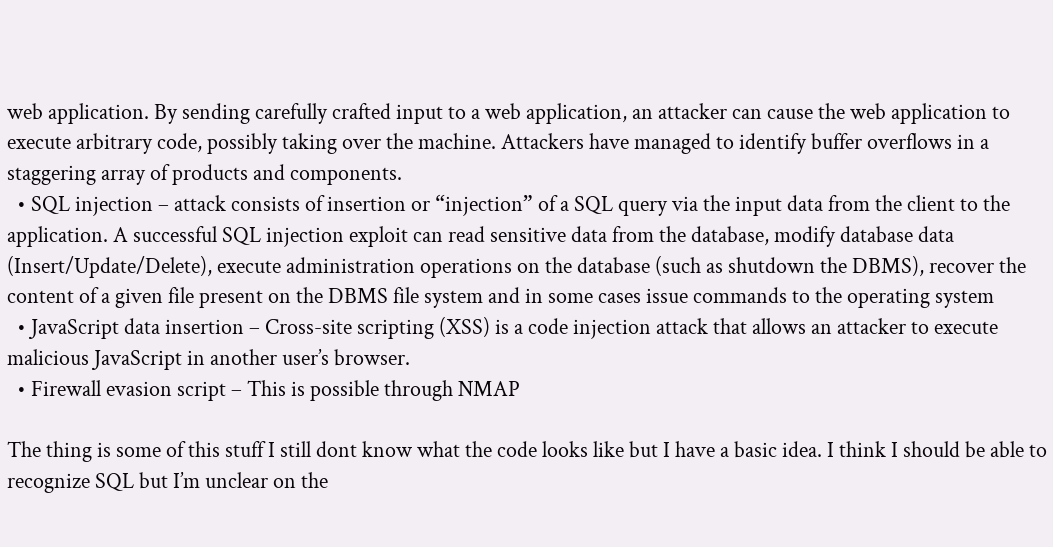web application. By sending carefully crafted input to a web application, an attacker can cause the web application to execute arbitrary code, possibly taking over the machine. Attackers have managed to identify buffer overflows in a staggering array of products and components.
  • SQL injection – attack consists of insertion or “injection” of a SQL query via the input data from the client to the application. A successful SQL injection exploit can read sensitive data from the database, modify database data (Insert/Update/Delete), execute administration operations on the database (such as shutdown the DBMS), recover the content of a given file present on the DBMS file system and in some cases issue commands to the operating system
  • JavaScript data insertion – Cross-site scripting (XSS) is a code injection attack that allows an attacker to execute malicious JavaScript in another user’s browser.
  • Firewall evasion script – This is possible through NMAP

The thing is some of this stuff I still dont know what the code looks like but I have a basic idea. I think I should be able to recognize SQL but I’m unclear on the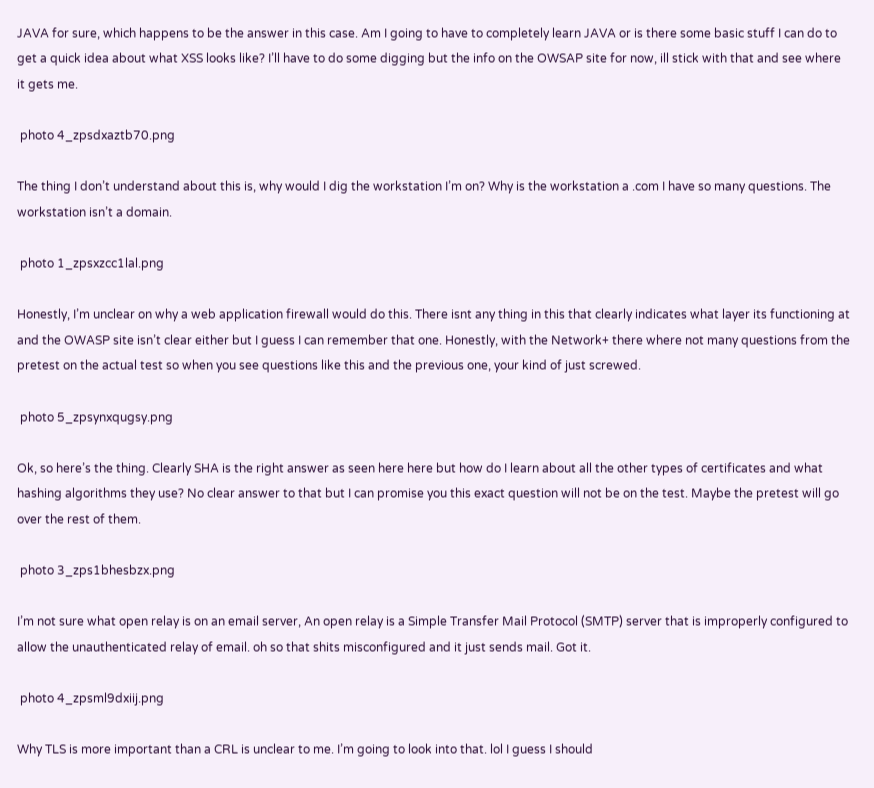JAVA for sure, which happens to be the answer in this case. Am I going to have to completely learn JAVA or is there some basic stuff I can do to get a quick idea about what XSS looks like? I’ll have to do some digging but the info on the OWSAP site for now, ill stick with that and see where it gets me.

 photo 4_zpsdxaztb70.png

The thing I don’t understand about this is, why would I dig the workstation I’m on? Why is the workstation a .com I have so many questions. The workstation isn’t a domain.

 photo 1_zpsxzcc1lal.png

Honestly, I’m unclear on why a web application firewall would do this. There isnt any thing in this that clearly indicates what layer its functioning at and the OWASP site isn’t clear either but I guess I can remember that one. Honestly, with the Network+ there where not many questions from the pretest on the actual test so when you see questions like this and the previous one, your kind of just screwed.

 photo 5_zpsynxqugsy.png

Ok, so here’s the thing. Clearly SHA is the right answer as seen here here but how do I learn about all the other types of certificates and what hashing algorithms they use? No clear answer to that but I can promise you this exact question will not be on the test. Maybe the pretest will go over the rest of them.

 photo 3_zps1bhesbzx.png

I’m not sure what open relay is on an email server, An open relay is a Simple Transfer Mail Protocol (SMTP) server that is improperly configured to allow the unauthenticated relay of email. oh so that shits misconfigured and it just sends mail. Got it.

 photo 4_zpsml9dxiij.png

Why TLS is more important than a CRL is unclear to me. I’m going to look into that. lol I guess I should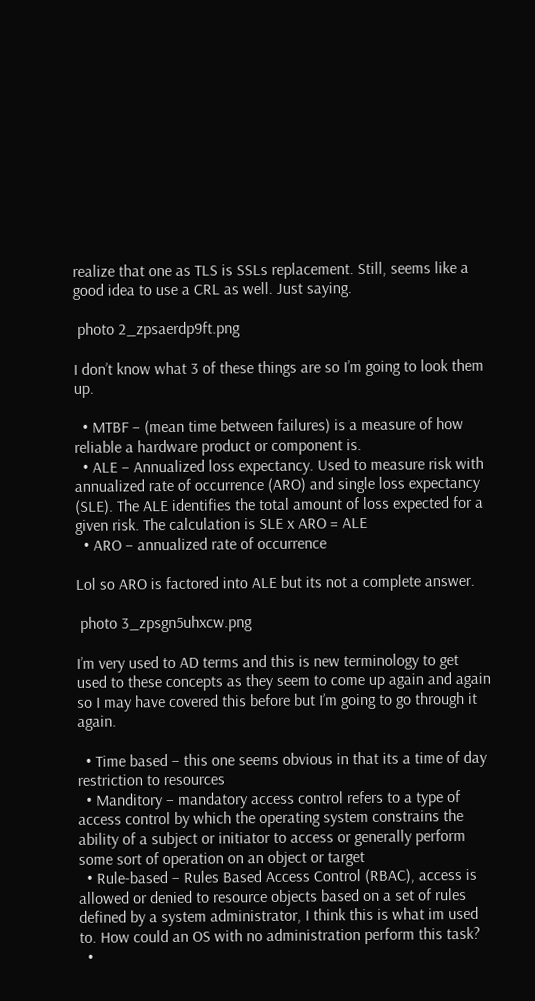realize that one as TLS is SSLs replacement. Still, seems like a good idea to use a CRL as well. Just saying.

 photo 2_zpsaerdp9ft.png

I don’t know what 3 of these things are so I’m going to look them up.

  • MTBF – (mean time between failures) is a measure of how reliable a hardware product or component is.
  • ALE – Annualized loss expectancy. Used to measure risk with annualized rate of occurrence (ARO) and single loss expectancy (SLE). The ALE identifies the total amount of loss expected for a given risk. The calculation is SLE x ARO = ALE
  • ARO – annualized rate of occurrence

Lol so ARO is factored into ALE but its not a complete answer.

 photo 3_zpsgn5uhxcw.png

I’m very used to AD terms and this is new terminology to get used to these concepts as they seem to come up again and again so I may have covered this before but I’m going to go through it again.

  • Time based – this one seems obvious in that its a time of day restriction to resources
  • Manditory – mandatory access control refers to a type of access control by which the operating system constrains the ability of a subject or initiator to access or generally perform some sort of operation on an object or target
  • Rule-based – Rules Based Access Control (RBAC), access is allowed or denied to resource objects based on a set of rules defined by a system administrator, I think this is what im used to. How could an OS with no administration perform this task?
  •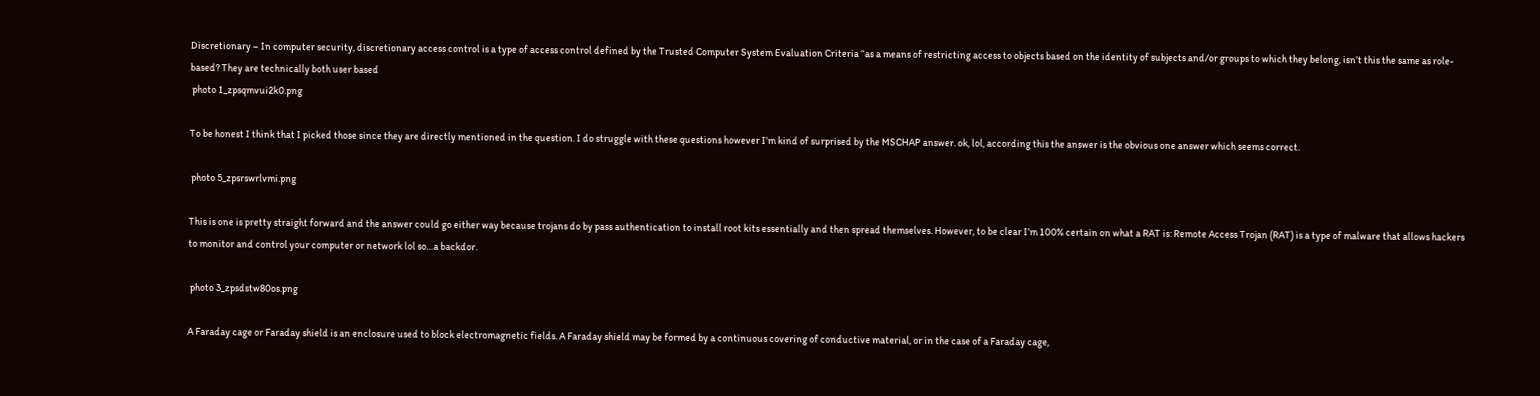Discretionary – In computer security, discretionary access control is a type of access control defined by the Trusted Computer System Evaluation Criteria “as a means of restricting access to objects based on the identity of subjects and/or groups to which they belong, isn’t this the same as role-based? They are technically both user based
 photo 1_zpsqmvui2k0.png

To be honest I think that I picked those since they are directly mentioned in the question. I do struggle with these questions however I’m kind of surprised by the MSCHAP answer. ok, lol, according this the answer is the obvious one answer which seems correct.

 photo 5_zpsrswrlvmi.png

This is one is pretty straight forward and the answer could go either way because trojans do by pass authentication to install root kits essentially and then spread themselves. However, to be clear I’m 100% certain on what a RAT is: Remote Access Trojan (RAT) is a type of malware that allows hackers to monitor and control your computer or network lol so…a backdor.

 photo 3_zpsdstw80os.png

A Faraday cage or Faraday shield is an enclosure used to block electromagnetic fields. A Faraday shield may be formed by a continuous covering of conductive material, or in the case of a Faraday cage,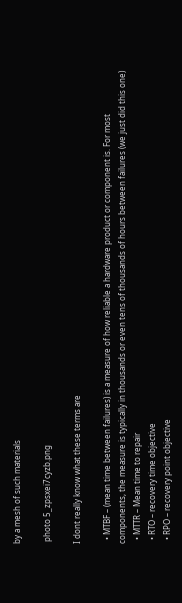by a mesh of such materials

 photo 5_zpsxei7cyzb.png

I dont really know what these terms are

  • MTBF – (mean time between failures) is a measure of how reliable a hardware product or component is. For most components, the measure is typically in thousands or even tens of thousands of hours between failures (we just did this one)
  • MTTR – Mean time to repair
  • RTO – recovery time objective
  • RPO – recovery point objective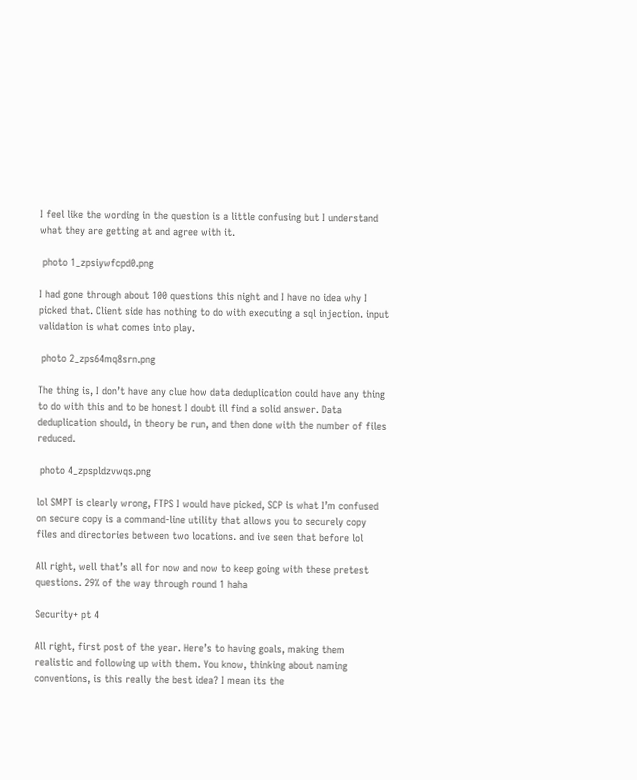I feel like the wording in the question is a little confusing but I understand what they are getting at and agree with it.

 photo 1_zpsiywfcpd0.png

I had gone through about 100 questions this night and I have no idea why I picked that. Client side has nothing to do with executing a sql injection. input validation is what comes into play.

 photo 2_zps64mq8srn.png

The thing is, I don’t have any clue how data deduplication could have any thing to do with this and to be honest I doubt ill find a solid answer. Data deduplication should, in theory be run, and then done with the number of files reduced.

 photo 4_zpspldzvwqs.png

lol SMPT is clearly wrong, FTPS I would have picked, SCP is what I’m confused on secure copy is a command-line utility that allows you to securely copy files and directories between two locations. and ive seen that before lol

All right, well that’s all for now and now to keep going with these pretest questions. 29% of the way through round 1 haha

Security+ pt 4

All right, first post of the year. Here’s to having goals, making them realistic and following up with them. You know, thinking about naming conventions, is this really the best idea? I mean its the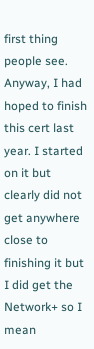first thing people see. Anyway, I had hoped to finish this cert last year. I started on it but clearly did not get anywhere close to finishing it but I did get the Network+ so I mean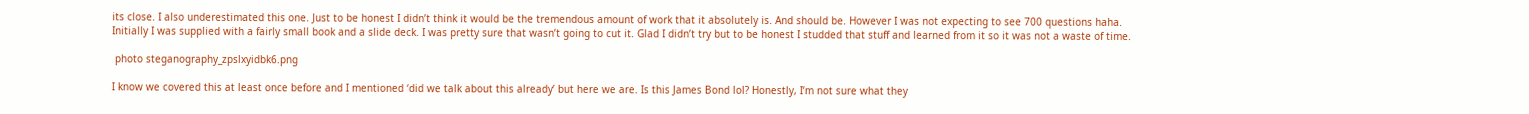its close. I also underestimated this one. Just to be honest I didn’t think it would be the tremendous amount of work that it absolutely is. And should be. However I was not expecting to see 700 questions haha. Initially I was supplied with a fairly small book and a slide deck. I was pretty sure that wasn’t going to cut it. Glad I didn’t try but to be honest I studded that stuff and learned from it so it was not a waste of time.

 photo steganography_zpslxyidbk6.png

I know we covered this at least once before and I mentioned ‘did we talk about this already’ but here we are. Is this James Bond lol? Honestly, I’m not sure what they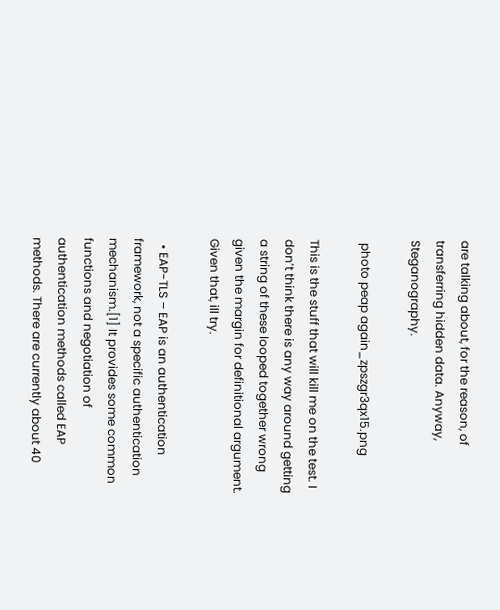are talking about, for the reason, of transferring hidden data. Anyway, Steganography.

 photo peap again_zpszgr3qx15.png

This is the stuff that will kill me on the test. I don’t think there is any way around getting a string of these looped together wrong given the margin for definitional argument. Given that, ill try.

  • EAP-TLS – EAP is an authentication framework, not a specific authentication mechanism.[1] It provides some common functions and negotiation of authentication methods called EAP methods. There are currently about 40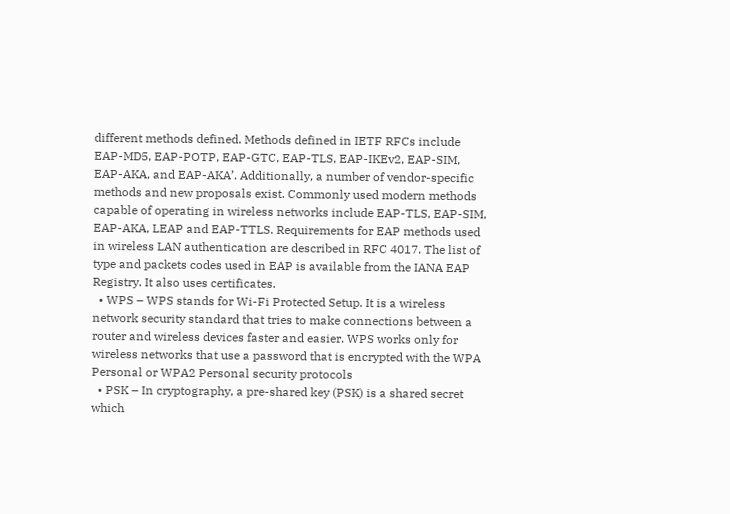different methods defined. Methods defined in IETF RFCs include EAP-MD5, EAP-POTP, EAP-GTC, EAP-TLS, EAP-IKEv2, EAP-SIM, EAP-AKA, and EAP-AKA’. Additionally, a number of vendor-specific methods and new proposals exist. Commonly used modern methods capable of operating in wireless networks include EAP-TLS, EAP-SIM, EAP-AKA, LEAP and EAP-TTLS. Requirements for EAP methods used in wireless LAN authentication are described in RFC 4017. The list of type and packets codes used in EAP is available from the IANA EAP Registry. It also uses certificates.
  • WPS – WPS stands for Wi-Fi Protected Setup. It is a wireless network security standard that tries to make connections between a router and wireless devices faster and easier. WPS works only for wireless networks that use a password that is encrypted with the WPA Personal or WPA2 Personal security protocols
  • PSK – In cryptography, a pre-shared key (PSK) is a shared secret which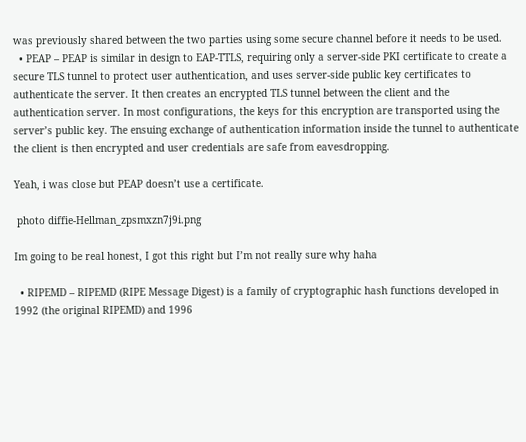was previously shared between the two parties using some secure channel before it needs to be used.
  • PEAP – PEAP is similar in design to EAP-TTLS, requiring only a server-side PKI certificate to create a secure TLS tunnel to protect user authentication, and uses server-side public key certificates to authenticate the server. It then creates an encrypted TLS tunnel between the client and the authentication server. In most configurations, the keys for this encryption are transported using the server’s public key. The ensuing exchange of authentication information inside the tunnel to authenticate the client is then encrypted and user credentials are safe from eavesdropping.

Yeah, i was close but PEAP doesn’t use a certificate.

 photo diffie-Hellman_zpsmxzn7j9i.png

Im going to be real honest, I got this right but I’m not really sure why haha

  • RIPEMD – RIPEMD (RIPE Message Digest) is a family of cryptographic hash functions developed in 1992 (the original RIPEMD) and 1996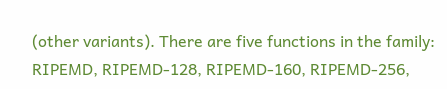(other variants). There are five functions in the family: RIPEMD, RIPEMD-128, RIPEMD-160, RIPEMD-256,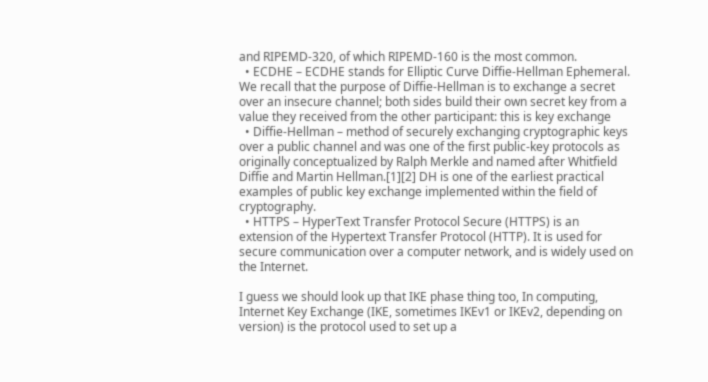and RIPEMD-320, of which RIPEMD-160 is the most common.
  • ECDHE – ECDHE stands for Elliptic Curve Diffie-Hellman Ephemeral. We recall that the purpose of Diffie-Hellman is to exchange a secret over an insecure channel; both sides build their own secret key from a value they received from the other participant: this is key exchange
  • Diffie-Hellman – method of securely exchanging cryptographic keys over a public channel and was one of the first public-key protocols as originally conceptualized by Ralph Merkle and named after Whitfield Diffie and Martin Hellman.[1][2] DH is one of the earliest practical examples of public key exchange implemented within the field of cryptography.
  • HTTPS – HyperText Transfer Protocol Secure (HTTPS) is an extension of the Hypertext Transfer Protocol (HTTP). It is used for secure communication over a computer network, and is widely used on the Internet.

I guess we should look up that IKE phase thing too, In computing, Internet Key Exchange (IKE, sometimes IKEv1 or IKEv2, depending on version) is the protocol used to set up a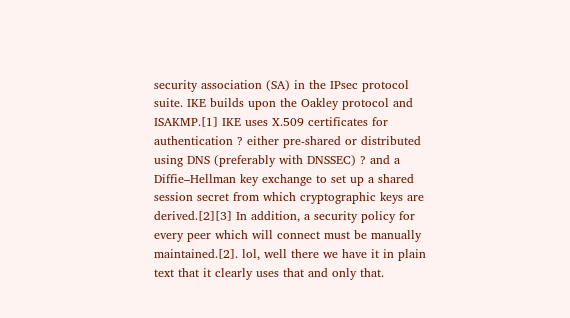security association (SA) in the IPsec protocol suite. IKE builds upon the Oakley protocol and ISAKMP.[1] IKE uses X.509 certificates for authentication ? either pre-shared or distributed using DNS (preferably with DNSSEC) ? and a Diffie–Hellman key exchange to set up a shared session secret from which cryptographic keys are derived.[2][3] In addition, a security policy for every peer which will connect must be manually maintained.[2]. lol, well there we have it in plain text that it clearly uses that and only that.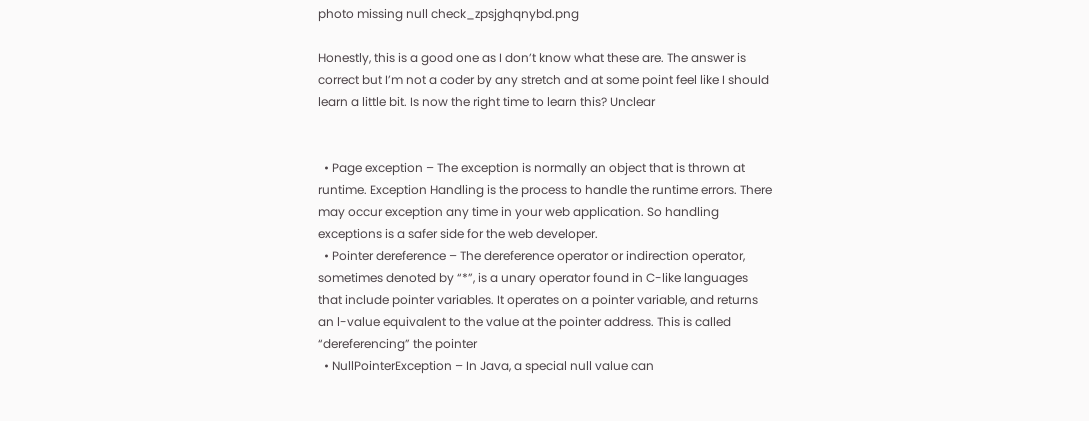photo missing null check_zpsjghqnybd.png

Honestly, this is a good one as I don’t know what these are. The answer is correct but I’m not a coder by any stretch and at some point feel like I should learn a little bit. Is now the right time to learn this? Unclear


  • Page exception – The exception is normally an object that is thrown at runtime. Exception Handling is the process to handle the runtime errors. There may occur exception any time in your web application. So handling exceptions is a safer side for the web developer.
  • Pointer dereference – The dereference operator or indirection operator, sometimes denoted by “*”, is a unary operator found in C-like languages that include pointer variables. It operates on a pointer variable, and returns an l-value equivalent to the value at the pointer address. This is called “dereferencing” the pointer
  • NullPointerException – In Java, a special null value can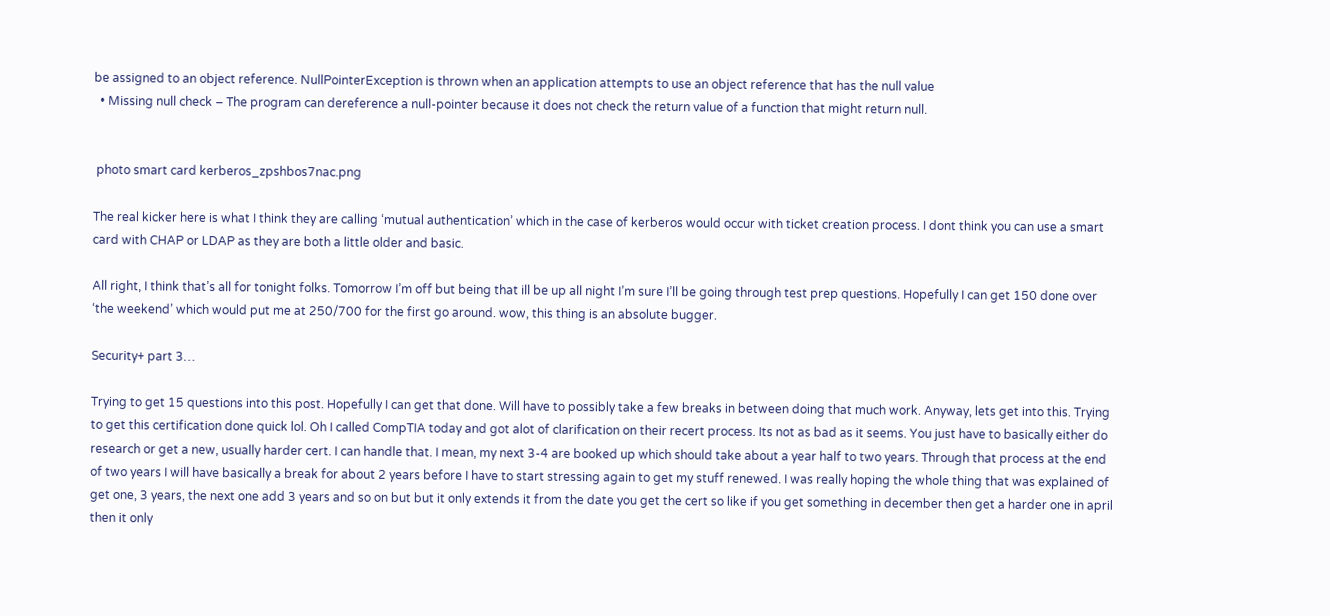be assigned to an object reference. NullPointerException is thrown when an application attempts to use an object reference that has the null value
  • Missing null check – The program can dereference a null-pointer because it does not check the return value of a function that might return null.


 photo smart card kerberos_zpshbos7nac.png

The real kicker here is what I think they are calling ‘mutual authentication’ which in the case of kerberos would occur with ticket creation process. I dont think you can use a smart card with CHAP or LDAP as they are both a little older and basic.

All right, I think that’s all for tonight folks. Tomorrow I’m off but being that ill be up all night I’m sure I’ll be going through test prep questions. Hopefully I can get 150 done over ‘the weekend’ which would put me at 250/700 for the first go around. wow, this thing is an absolute bugger.

Security+ part 3…

Trying to get 15 questions into this post. Hopefully I can get that done. Will have to possibly take a few breaks in between doing that much work. Anyway, lets get into this. Trying to get this certification done quick lol. Oh I called CompTIA today and got alot of clarification on their recert process. Its not as bad as it seems. You just have to basically either do research or get a new, usually harder cert. I can handle that. I mean, my next 3-4 are booked up which should take about a year half to two years. Through that process at the end of two years I will have basically a break for about 2 years before I have to start stressing again to get my stuff renewed. I was really hoping the whole thing that was explained of get one, 3 years, the next one add 3 years and so on but but it only extends it from the date you get the cert so like if you get something in december then get a harder one in april then it only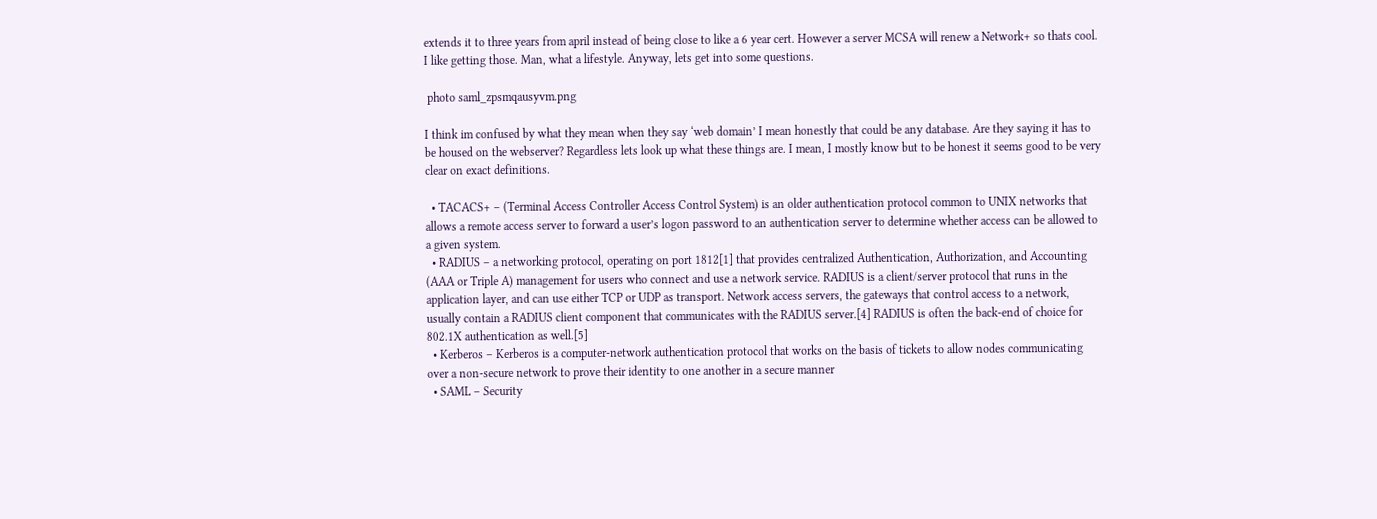extends it to three years from april instead of being close to like a 6 year cert. However a server MCSA will renew a Network+ so thats cool. I like getting those. Man, what a lifestyle. Anyway, lets get into some questions.

 photo saml_zpsmqausyvm.png

I think im confused by what they mean when they say ‘web domain’ I mean honestly that could be any database. Are they saying it has to be housed on the webserver? Regardless lets look up what these things are. I mean, I mostly know but to be honest it seems good to be very clear on exact definitions.

  • TACACS+ – (Terminal Access Controller Access Control System) is an older authentication protocol common to UNIX networks that allows a remote access server to forward a user’s logon password to an authentication server to determine whether access can be allowed to a given system.
  • RADIUS – a networking protocol, operating on port 1812[1] that provides centralized Authentication, Authorization, and Accounting (AAA or Triple A) management for users who connect and use a network service. RADIUS is a client/server protocol that runs in the application layer, and can use either TCP or UDP as transport. Network access servers, the gateways that control access to a network, usually contain a RADIUS client component that communicates with the RADIUS server.[4] RADIUS is often the back-end of choice for 802.1X authentication as well.[5]
  • Kerberos – Kerberos is a computer-network authentication protocol that works on the basis of tickets to allow nodes communicating over a non-secure network to prove their identity to one another in a secure manner
  • SAML – Security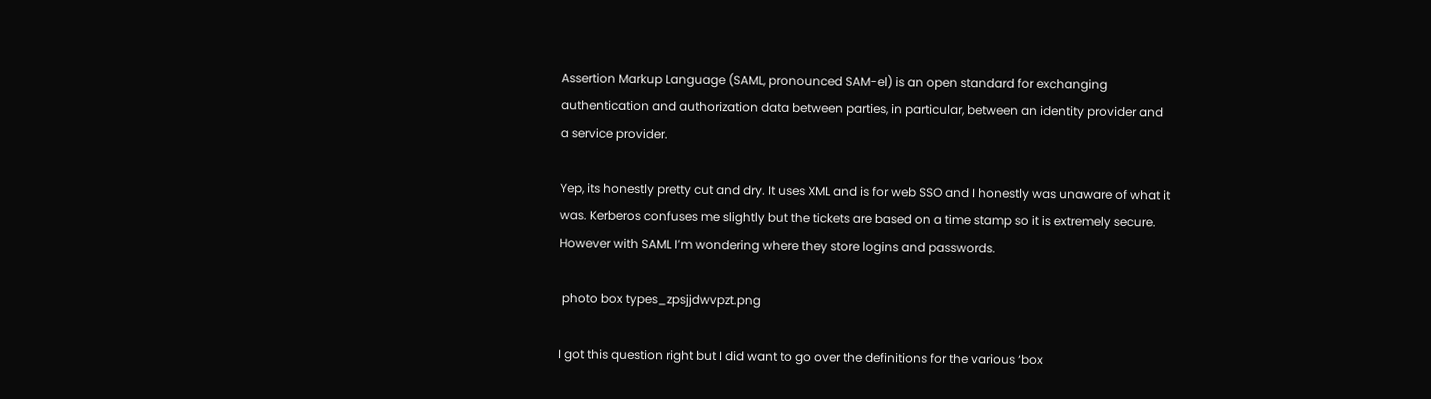Assertion Markup Language (SAML, pronounced SAM-el) is an open standard for exchanging authentication and authorization data between parties, in particular, between an identity provider and a service provider.

Yep, its honestly pretty cut and dry. It uses XML and is for web SSO and I honestly was unaware of what it was. Kerberos confuses me slightly but the tickets are based on a time stamp so it is extremely secure. However with SAML I’m wondering where they store logins and passwords.

 photo box types_zpsjjdwvpzt.png

I got this question right but I did want to go over the definitions for the various ‘box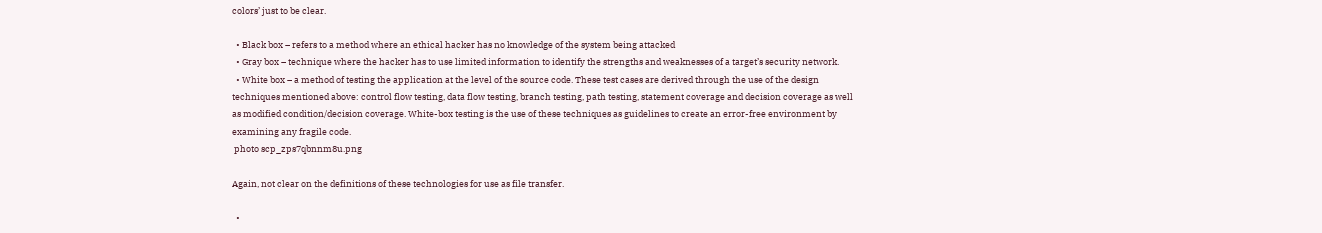colors’ just to be clear.

  • Black box – refers to a method where an ethical hacker has no knowledge of the system being attacked
  • Gray box – technique where the hacker has to use limited information to identify the strengths and weaknesses of a target’s security network.
  • White box – a method of testing the application at the level of the source code. These test cases are derived through the use of the design techniques mentioned above: control flow testing, data flow testing, branch testing, path testing, statement coverage and decision coverage as well as modified condition/decision coverage. White-box testing is the use of these techniques as guidelines to create an error-free environment by examining any fragile code.
 photo scp_zps7qbnnm8u.png

Again, not clear on the definitions of these technologies for use as file transfer.

  •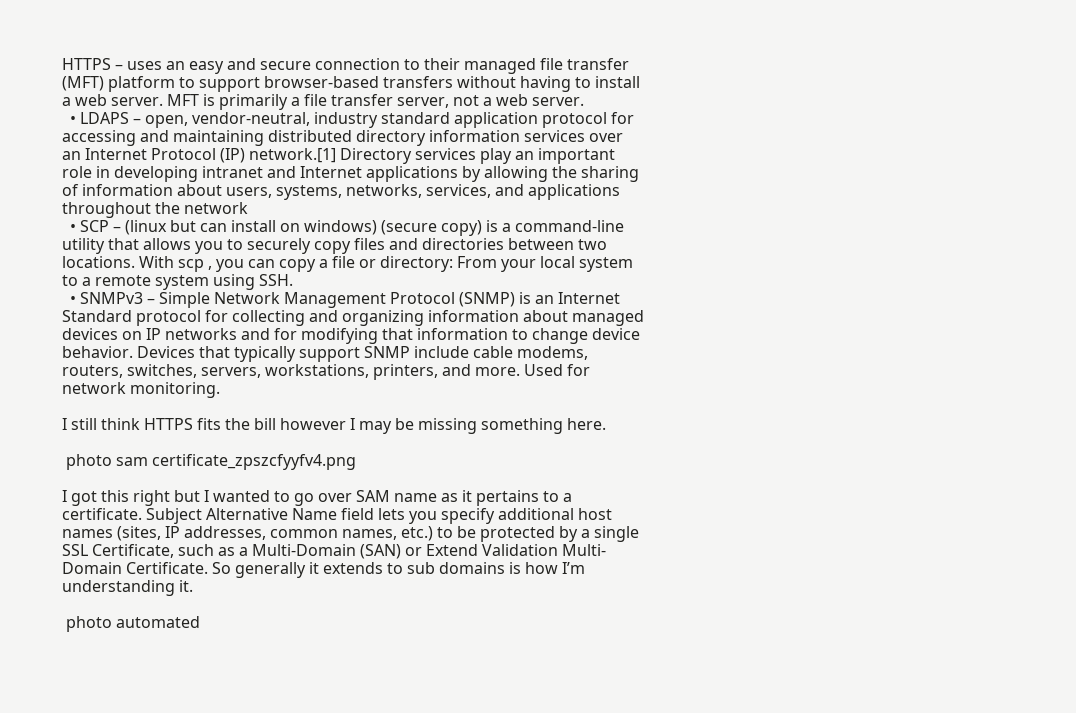HTTPS – uses an easy and secure connection to their managed file transfer (MFT) platform to support browser-based transfers without having to install a web server. MFT is primarily a file transfer server, not a web server.
  • LDAPS – open, vendor-neutral, industry standard application protocol for accessing and maintaining distributed directory information services over an Internet Protocol (IP) network.[1] Directory services play an important role in developing intranet and Internet applications by allowing the sharing of information about users, systems, networks, services, and applications throughout the network
  • SCP – (linux but can install on windows) (secure copy) is a command-line utility that allows you to securely copy files and directories between two locations. With scp , you can copy a file or directory: From your local system to a remote system using SSH.
  • SNMPv3 – Simple Network Management Protocol (SNMP) is an Internet Standard protocol for collecting and organizing information about managed devices on IP networks and for modifying that information to change device behavior. Devices that typically support SNMP include cable modems, routers, switches, servers, workstations, printers, and more. Used for network monitoring.

I still think HTTPS fits the bill however I may be missing something here.

 photo sam certificate_zpszcfyyfv4.png

I got this right but I wanted to go over SAM name as it pertains to a certificate. Subject Alternative Name field lets you specify additional host names (sites, IP addresses, common names, etc.) to be protected by a single SSL Certificate, such as a Multi-Domain (SAN) or Extend Validation Multi-Domain Certificate. So generally it extends to sub domains is how I’m understanding it.

 photo automated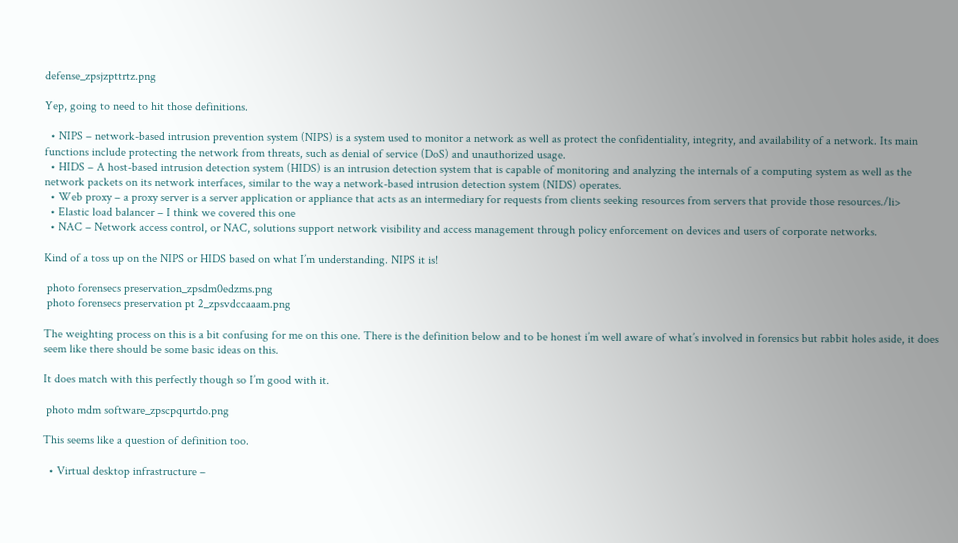defense_zpsjzpttrtz.png

Yep, going to need to hit those definitions.

  • NIPS – network-based intrusion prevention system (NIPS) is a system used to monitor a network as well as protect the confidentiality, integrity, and availability of a network. Its main functions include protecting the network from threats, such as denial of service (DoS) and unauthorized usage.
  • HIDS – A host-based intrusion detection system (HIDS) is an intrusion detection system that is capable of monitoring and analyzing the internals of a computing system as well as the network packets on its network interfaces, similar to the way a network-based intrusion detection system (NIDS) operates.
  • Web proxy – a proxy server is a server application or appliance that acts as an intermediary for requests from clients seeking resources from servers that provide those resources./li>
  • Elastic load balancer – I think we covered this one
  • NAC – Network access control, or NAC, solutions support network visibility and access management through policy enforcement on devices and users of corporate networks.

Kind of a toss up on the NIPS or HIDS based on what I’m understanding. NIPS it is!

 photo forensecs preservation_zpsdm0edzms.png
 photo forensecs preservation pt 2_zpsvdccaaam.png

The weighting process on this is a bit confusing for me on this one. There is the definition below and to be honest i’m well aware of what’s involved in forensics but rabbit holes aside, it does seem like there should be some basic ideas on this.

It does match with this perfectly though so I’m good with it.

 photo mdm software_zpscpqurtdo.png

This seems like a question of definition too.

  • Virtual desktop infrastructure –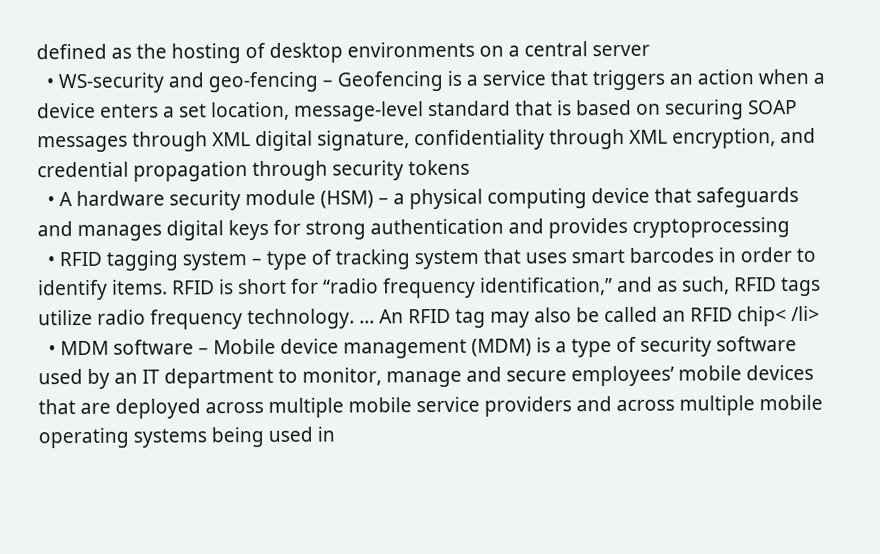defined as the hosting of desktop environments on a central server
  • WS-security and geo-fencing – Geofencing is a service that triggers an action when a device enters a set location, message-level standard that is based on securing SOAP messages through XML digital signature, confidentiality through XML encryption, and credential propagation through security tokens
  • A hardware security module (HSM) – a physical computing device that safeguards and manages digital keys for strong authentication and provides cryptoprocessing
  • RFID tagging system – type of tracking system that uses smart barcodes in order to identify items. RFID is short for “radio frequency identification,” and as such, RFID tags utilize radio frequency technology. … An RFID tag may also be called an RFID chip< /li>
  • MDM software – Mobile device management (MDM) is a type of security software used by an IT department to monitor, manage and secure employees’ mobile devices that are deployed across multiple mobile service providers and across multiple mobile operating systems being used in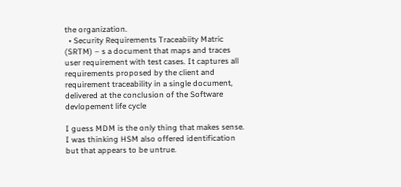the organization.
  • Security Requirements Traceabiity Matric (SRTM) – s a document that maps and traces user requirement with test cases. It captures all requirements proposed by the client and requirement traceability in a single document, delivered at the conclusion of the Software devlopement life cycle

I guess MDM is the only thing that makes sense. I was thinking HSM also offered identification but that appears to be untrue.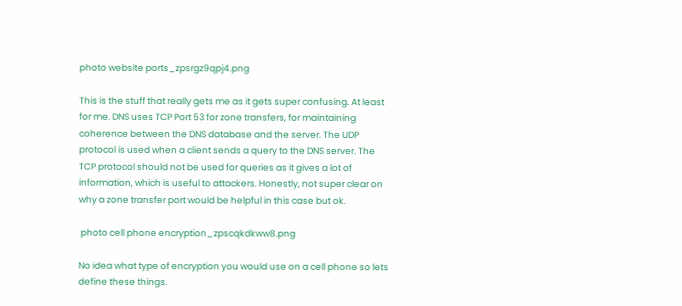photo website ports_zpsrgz9qpj4.png

This is the stuff that really gets me as it gets super confusing. At least for me. DNS uses TCP Port 53 for zone transfers, for maintaining coherence between the DNS database and the server. The UDP protocol is used when a client sends a query to the DNS server. The TCP protocol should not be used for queries as it gives a lot of information, which is useful to attackers. Honestly, not super clear on why a zone transfer port would be helpful in this case but ok.

 photo cell phone encryption_zpscqkdkww8.png

No idea what type of encryption you would use on a cell phone so lets define these things.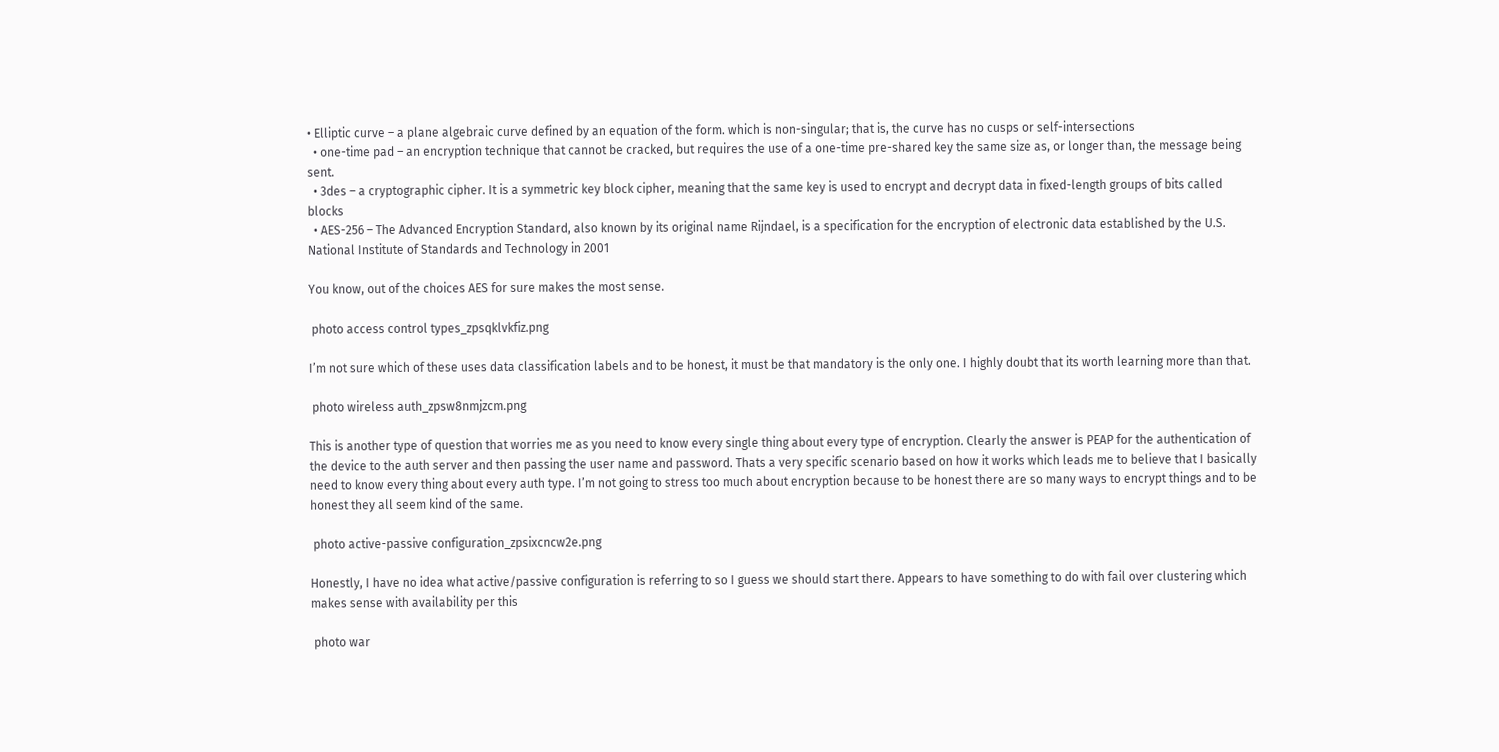• Elliptic curve – a plane algebraic curve defined by an equation of the form. which is non-singular; that is, the curve has no cusps or self-intersections
  • one-time pad – an encryption technique that cannot be cracked, but requires the use of a one-time pre-shared key the same size as, or longer than, the message being sent.
  • 3des – a cryptographic cipher. It is a symmetric key block cipher, meaning that the same key is used to encrypt and decrypt data in fixed-length groups of bits called blocks
  • AES-256 – The Advanced Encryption Standard, also known by its original name Rijndael, is a specification for the encryption of electronic data established by the U.S. National Institute of Standards and Technology in 2001

You know, out of the choices AES for sure makes the most sense.

 photo access control types_zpsqklvkfiz.png

I’m not sure which of these uses data classification labels and to be honest, it must be that mandatory is the only one. I highly doubt that its worth learning more than that.

 photo wireless auth_zpsw8nmjzcm.png

This is another type of question that worries me as you need to know every single thing about every type of encryption. Clearly the answer is PEAP for the authentication of the device to the auth server and then passing the user name and password. Thats a very specific scenario based on how it works which leads me to believe that I basically need to know every thing about every auth type. I’m not going to stress too much about encryption because to be honest there are so many ways to encrypt things and to be honest they all seem kind of the same.

 photo active-passive configuration_zpsixcncw2e.png

Honestly, I have no idea what active/passive configuration is referring to so I guess we should start there. Appears to have something to do with fail over clustering which makes sense with availability per this

 photo war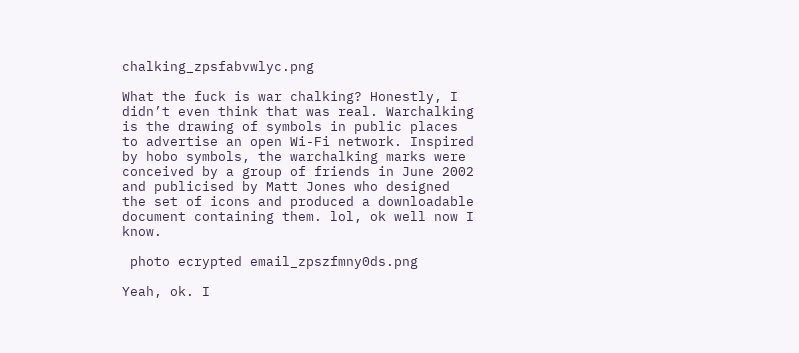chalking_zpsfabvwlyc.png

What the fuck is war chalking? Honestly, I didn’t even think that was real. Warchalking is the drawing of symbols in public places to advertise an open Wi-Fi network. Inspired by hobo symbols, the warchalking marks were conceived by a group of friends in June 2002 and publicised by Matt Jones who designed the set of icons and produced a downloadable document containing them. lol, ok well now I know.

 photo ecrypted email_zpszfmny0ds.png

Yeah, ok. I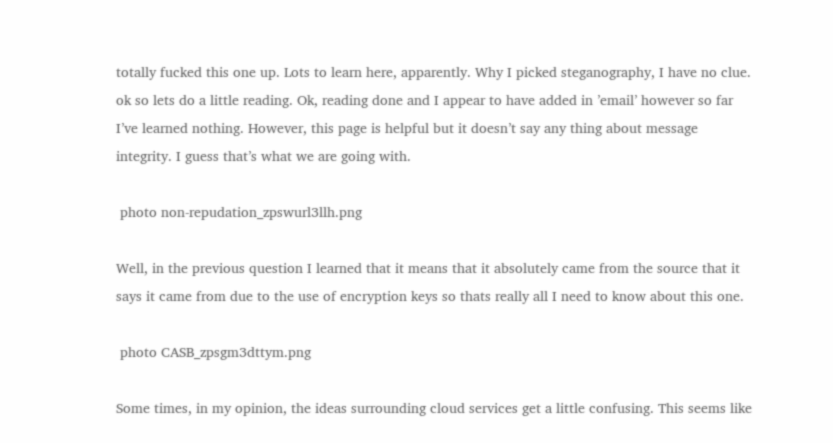totally fucked this one up. Lots to learn here, apparently. Why I picked steganography, I have no clue. ok so lets do a little reading. Ok, reading done and I appear to have added in ’email’ however so far I’ve learned nothing. However, this page is helpful but it doesn’t say any thing about message integrity. I guess that’s what we are going with.

 photo non-repudation_zpswurl3llh.png

Well, in the previous question I learned that it means that it absolutely came from the source that it says it came from due to the use of encryption keys so thats really all I need to know about this one.

 photo CASB_zpsgm3dttym.png

Some times, in my opinion, the ideas surrounding cloud services get a little confusing. This seems like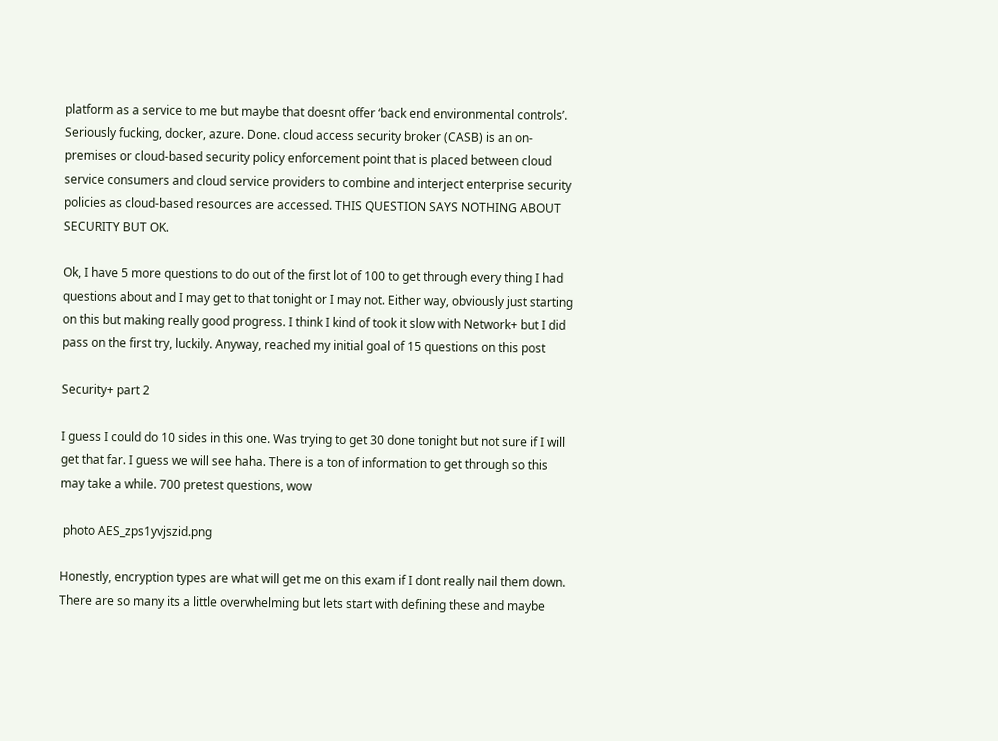platform as a service to me but maybe that doesnt offer ‘back end environmental controls’. Seriously fucking, docker, azure. Done. cloud access security broker (CASB) is an on-premises or cloud-based security policy enforcement point that is placed between cloud service consumers and cloud service providers to combine and interject enterprise security policies as cloud-based resources are accessed. THIS QUESTION SAYS NOTHING ABOUT SECURITY BUT OK.

Ok, I have 5 more questions to do out of the first lot of 100 to get through every thing I had questions about and I may get to that tonight or I may not. Either way, obviously just starting on this but making really good progress. I think I kind of took it slow with Network+ but I did pass on the first try, luckily. Anyway, reached my initial goal of 15 questions on this post

Security+ part 2

I guess I could do 10 sides in this one. Was trying to get 30 done tonight but not sure if I will get that far. I guess we will see haha. There is a ton of information to get through so this may take a while. 700 pretest questions, wow

 photo AES_zps1yvjszid.png

Honestly, encryption types are what will get me on this exam if I dont really nail them down. There are so many its a little overwhelming but lets start with defining these and maybe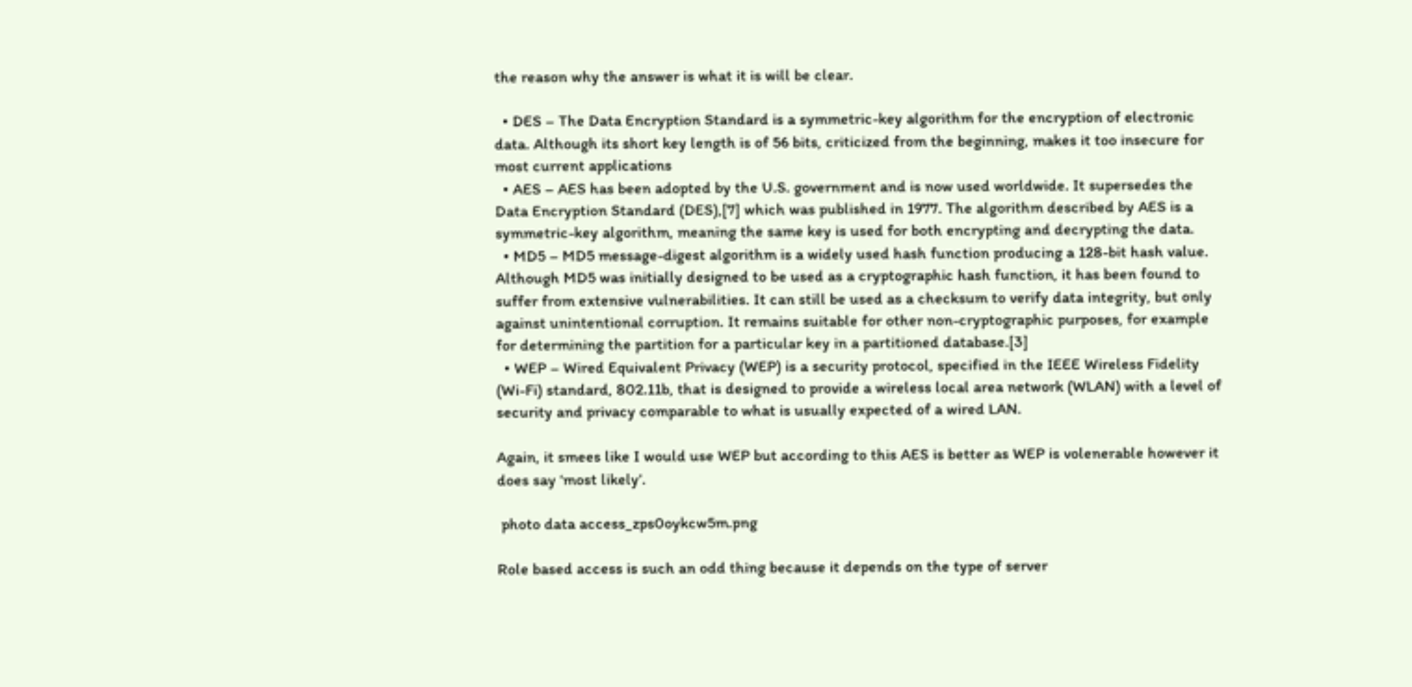the reason why the answer is what it is will be clear.

  • DES – The Data Encryption Standard is a symmetric-key algorithm for the encryption of electronic data. Although its short key length is of 56 bits, criticized from the beginning, makes it too insecure for most current applications
  • AES – AES has been adopted by the U.S. government and is now used worldwide. It supersedes the Data Encryption Standard (DES),[7] which was published in 1977. The algorithm described by AES is a symmetric-key algorithm, meaning the same key is used for both encrypting and decrypting the data.
  • MD5 – MD5 message-digest algorithm is a widely used hash function producing a 128-bit hash value. Although MD5 was initially designed to be used as a cryptographic hash function, it has been found to suffer from extensive vulnerabilities. It can still be used as a checksum to verify data integrity, but only against unintentional corruption. It remains suitable for other non-cryptographic purposes, for example for determining the partition for a particular key in a partitioned database.[3]
  • WEP – Wired Equivalent Privacy (WEP) is a security protocol, specified in the IEEE Wireless Fidelity (Wi-Fi) standard, 802.11b, that is designed to provide a wireless local area network (WLAN) with a level of security and privacy comparable to what is usually expected of a wired LAN.

Again, it smees like I would use WEP but according to this AES is better as WEP is volenerable however it does say ‘most likely’.

 photo data access_zps0oykcw5m.png

Role based access is such an odd thing because it depends on the type of server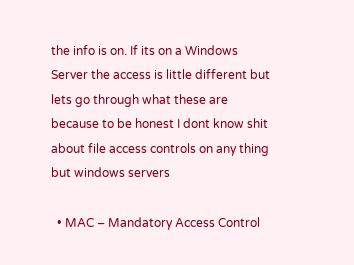the info is on. If its on a Windows Server the access is little different but lets go through what these are because to be honest I dont know shit about file access controls on any thing but windows servers

  • MAC – Mandatory Access Control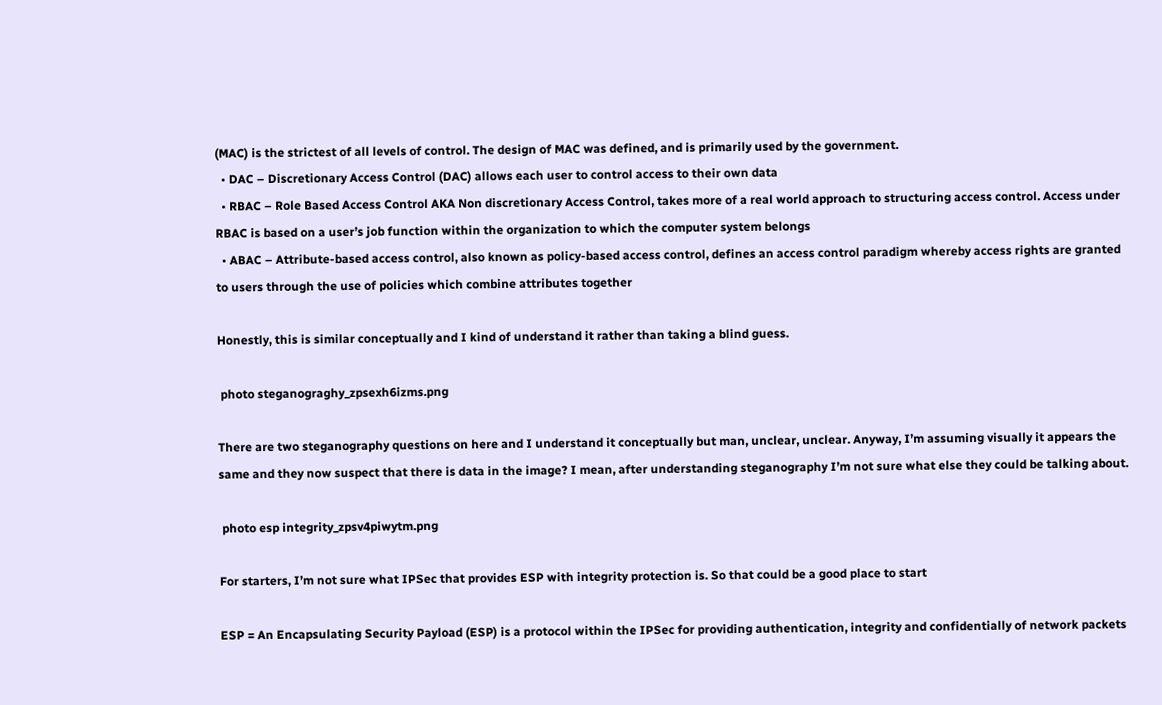(MAC) is the strictest of all levels of control. The design of MAC was defined, and is primarily used by the government.
  • DAC – Discretionary Access Control (DAC) allows each user to control access to their own data
  • RBAC – Role Based Access Control AKA Non discretionary Access Control, takes more of a real world approach to structuring access control. Access under RBAC is based on a user’s job function within the organization to which the computer system belongs
  • ABAC – Attribute-based access control, also known as policy-based access control, defines an access control paradigm whereby access rights are granted to users through the use of policies which combine attributes together

Honestly, this is similar conceptually and I kind of understand it rather than taking a blind guess.

 photo steganograghy_zpsexh6izms.png

There are two steganography questions on here and I understand it conceptually but man, unclear, unclear. Anyway, I’m assuming visually it appears the same and they now suspect that there is data in the image? I mean, after understanding steganography I’m not sure what else they could be talking about.

 photo esp integrity_zpsv4piwytm.png

For starters, I’m not sure what IPSec that provides ESP with integrity protection is. So that could be a good place to start

ESP = An Encapsulating Security Payload (ESP) is a protocol within the IPSec for providing authentication, integrity and confidentially of network packets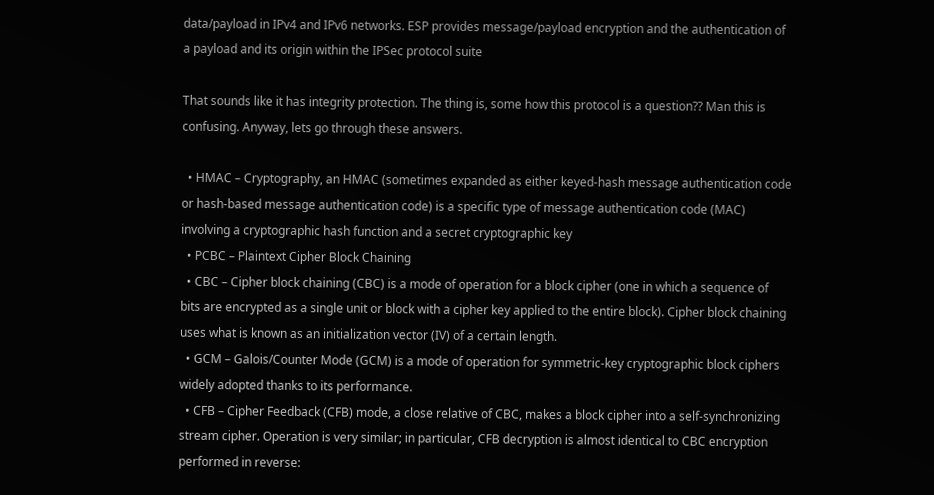data/payload in IPv4 and IPv6 networks. ESP provides message/payload encryption and the authentication of a payload and its origin within the IPSec protocol suite

That sounds like it has integrity protection. The thing is, some how this protocol is a question?? Man this is confusing. Anyway, lets go through these answers.

  • HMAC – Cryptography, an HMAC (sometimes expanded as either keyed-hash message authentication code or hash-based message authentication code) is a specific type of message authentication code (MAC) involving a cryptographic hash function and a secret cryptographic key
  • PCBC – Plaintext Cipher Block Chaining
  • CBC – Cipher block chaining (CBC) is a mode of operation for a block cipher (one in which a sequence of bits are encrypted as a single unit or block with a cipher key applied to the entire block). Cipher block chaining uses what is known as an initialization vector (IV) of a certain length.
  • GCM – Galois/Counter Mode (GCM) is a mode of operation for symmetric-key cryptographic block ciphers widely adopted thanks to its performance.
  • CFB – Cipher Feedback (CFB) mode, a close relative of CBC, makes a block cipher into a self-synchronizing stream cipher. Operation is very similar; in particular, CFB decryption is almost identical to CBC encryption performed in reverse: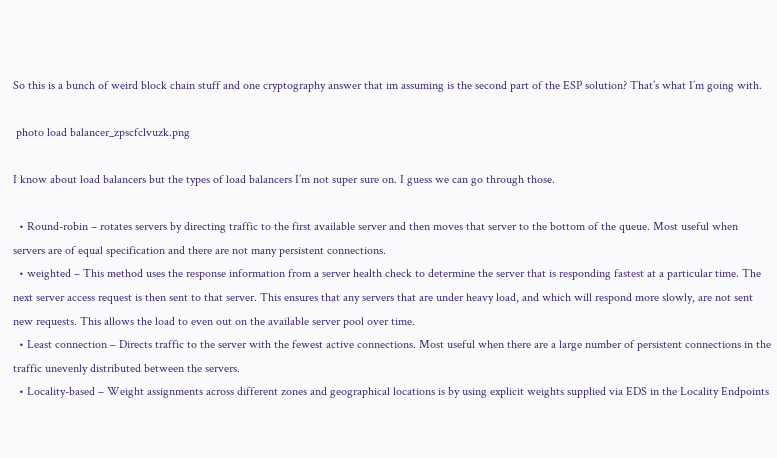So this is a bunch of weird block chain stuff and one cryptography answer that im assuming is the second part of the ESP solution? That’s what I’m going with.

 photo load balancer_zpscfclvuzk.png

I know about load balancers but the types of load balancers I’m not super sure on. I guess we can go through those.

  • Round-robin – rotates servers by directing traffic to the first available server and then moves that server to the bottom of the queue. Most useful when servers are of equal specification and there are not many persistent connections.
  • weighted – This method uses the response information from a server health check to determine the server that is responding fastest at a particular time. The next server access request is then sent to that server. This ensures that any servers that are under heavy load, and which will respond more slowly, are not sent new requests. This allows the load to even out on the available server pool over time.
  • Least connection – Directs traffic to the server with the fewest active connections. Most useful when there are a large number of persistent connections in the traffic unevenly distributed between the servers.
  • Locality-based – Weight assignments across different zones and geographical locations is by using explicit weights supplied via EDS in the Locality Endpoints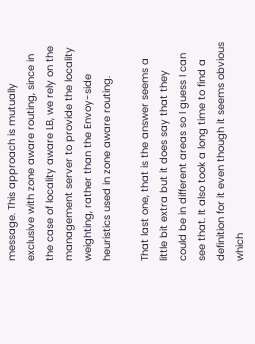message. This approach is mutually exclusive with zone aware routing, since in the case of locality aware LB, we rely on the management server to provide the locality weighting, rather than the Envoy-side heuristics used in zone aware routing.

That last one, that is the answer seems a little bit extra but it does say that they could be in different areas so I guess I can see that. It also took a long time to find a definition for it even though it seems obvious which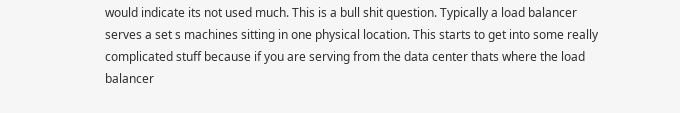would indicate its not used much. This is a bull shit question. Typically a load balancer serves a set s machines sitting in one physical location. This starts to get into some really complicated stuff because if you are serving from the data center thats where the load balancer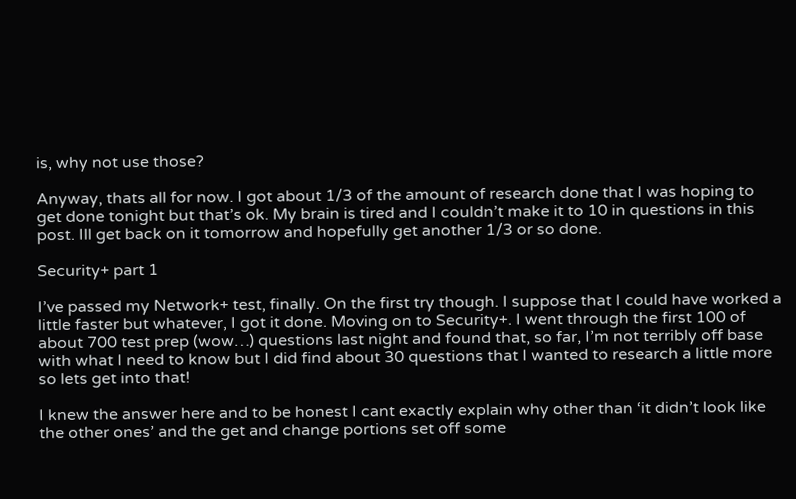is, why not use those?

Anyway, thats all for now. I got about 1/3 of the amount of research done that I was hoping to get done tonight but that’s ok. My brain is tired and I couldn’t make it to 10 in questions in this post. Ill get back on it tomorrow and hopefully get another 1/3 or so done.

Security+ part 1

I’ve passed my Network+ test, finally. On the first try though. I suppose that I could have worked a little faster but whatever, I got it done. Moving on to Security+. I went through the first 100 of about 700 test prep (wow…) questions last night and found that, so far, I’m not terribly off base with what I need to know but I did find about 30 questions that I wanted to research a little more so lets get into that!

I knew the answer here and to be honest I cant exactly explain why other than ‘it didn’t look like the other ones’ and the get and change portions set off some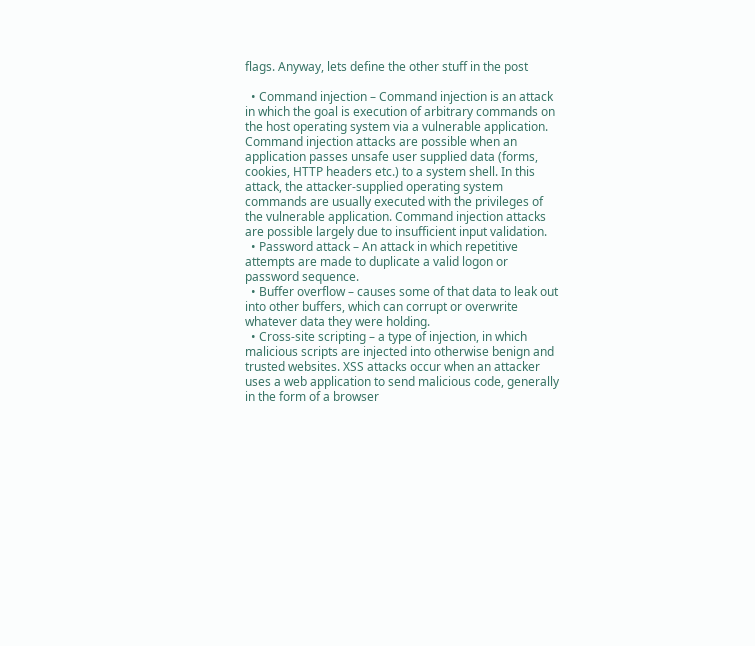flags. Anyway, lets define the other stuff in the post

  • Command injection – Command injection is an attack in which the goal is execution of arbitrary commands on the host operating system via a vulnerable application. Command injection attacks are possible when an application passes unsafe user supplied data (forms, cookies, HTTP headers etc.) to a system shell. In this attack, the attacker-supplied operating system commands are usually executed with the privileges of the vulnerable application. Command injection attacks are possible largely due to insufficient input validation.
  • Password attack – An attack in which repetitive attempts are made to duplicate a valid logon or password sequence.
  • Buffer overflow – causes some of that data to leak out into other buffers, which can corrupt or overwrite whatever data they were holding.
  • Cross-site scripting – a type of injection, in which malicious scripts are injected into otherwise benign and trusted websites. XSS attacks occur when an attacker uses a web application to send malicious code, generally in the form of a browser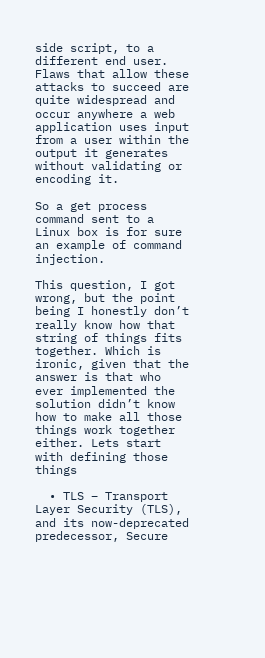side script, to a different end user. Flaws that allow these attacks to succeed are quite widespread and occur anywhere a web application uses input from a user within the output it generates without validating or encoding it.

So a get process command sent to a Linux box is for sure an example of command injection.

This question, I got wrong, but the point being I honestly don’t really know how that string of things fits together. Which is ironic, given that the answer is that who ever implemented the solution didn’t know how to make all those things work together either. Lets start with defining those things

  • TLS – Transport Layer Security (TLS), and its now-deprecated predecessor, Secure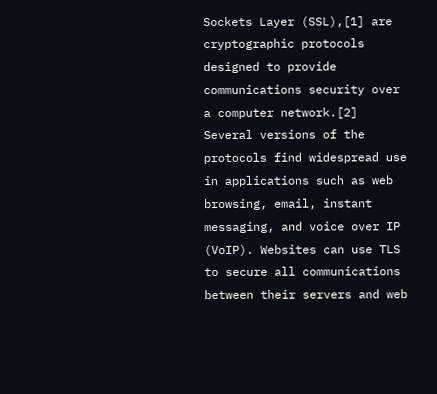Sockets Layer (SSL),[1] are cryptographic protocols designed to provide communications security over a computer network.[2] Several versions of the protocols find widespread use in applications such as web browsing, email, instant messaging, and voice over IP (VoIP). Websites can use TLS to secure all communications between their servers and web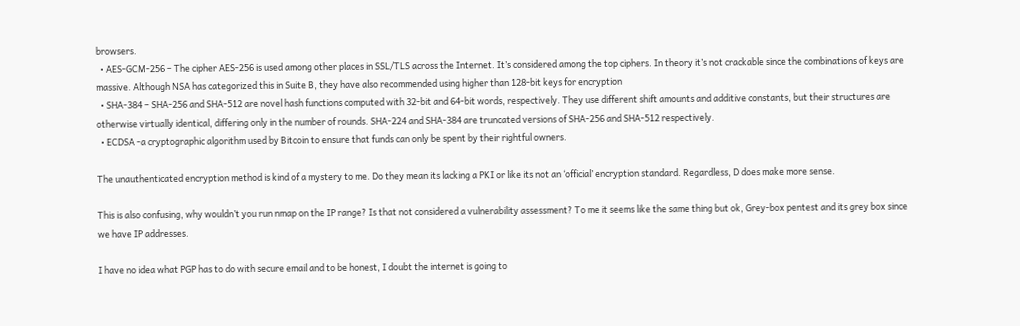browsers.
  • AES-GCM-256 – The cipher AES-256 is used among other places in SSL/TLS across the Internet. It’s considered among the top ciphers. In theory it’s not crackable since the combinations of keys are massive. Although NSA has categorized this in Suite B, they have also recommended using higher than 128-bit keys for encryption
  • SHA-384 – SHA-256 and SHA-512 are novel hash functions computed with 32-bit and 64-bit words, respectively. They use different shift amounts and additive constants, but their structures are otherwise virtually identical, differing only in the number of rounds. SHA-224 and SHA-384 are truncated versions of SHA-256 and SHA-512 respectively.
  • ECDSA -a cryptographic algorithm used by Bitcoin to ensure that funds can only be spent by their rightful owners.

The unauthenticated encryption method is kind of a mystery to me. Do they mean its lacking a PKI or like its not an ‘official’ encryption standard. Regardless, D does make more sense.

This is also confusing, why wouldn’t you run nmap on the IP range? Is that not considered a vulnerability assessment? To me it seems like the same thing but ok, Grey-box pentest and its grey box since we have IP addresses.

I have no idea what PGP has to do with secure email and to be honest, I doubt the internet is going to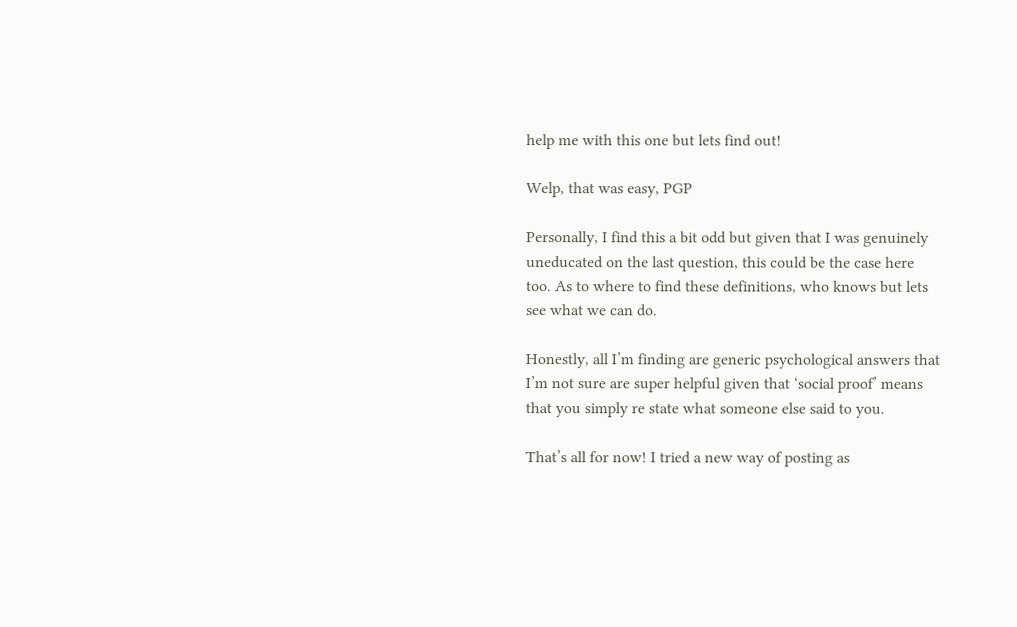help me with this one but lets find out!

Welp, that was easy, PGP

Personally, I find this a bit odd but given that I was genuinely uneducated on the last question, this could be the case here too. As to where to find these definitions, who knows but lets see what we can do.

Honestly, all I’m finding are generic psychological answers that I’m not sure are super helpful given that ‘social proof’ means that you simply re state what someone else said to you.

That’s all for now! I tried a new way of posting as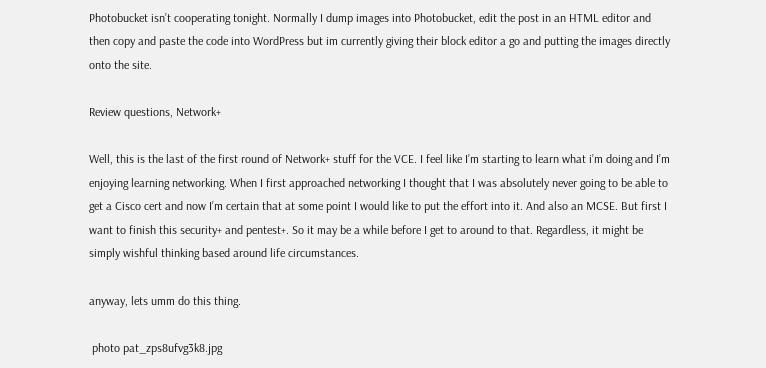Photobucket isn’t cooperating tonight. Normally I dump images into Photobucket, edit the post in an HTML editor and then copy and paste the code into WordPress but im currently giving their block editor a go and putting the images directly onto the site.

Review questions, Network+

Well, this is the last of the first round of Network+ stuff for the VCE. I feel like I’m starting to learn what i’m doing and I’m enjoying learning networking. When I first approached networking I thought that I was absolutely never going to be able to get a Cisco cert and now I’m certain that at some point I would like to put the effort into it. And also an MCSE. But first I want to finish this security+ and pentest+. So it may be a while before I get to around to that. Regardless, it might be simply wishful thinking based around life circumstances.

anyway, lets umm do this thing.

 photo pat_zps8ufvg3k8.jpg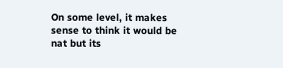On some level, it makes sense to think it would be nat but its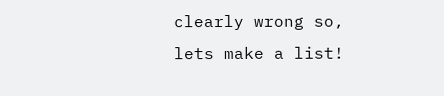clearly wrong so, lets make a list!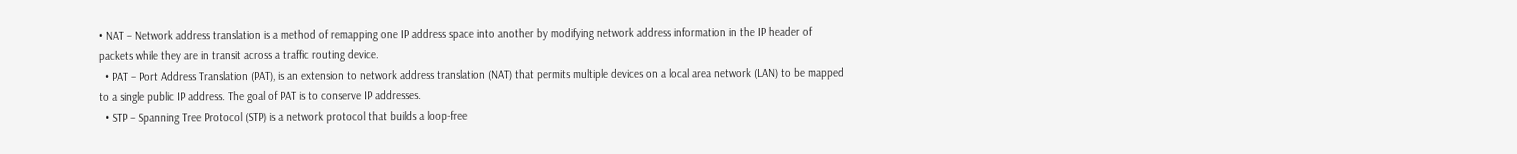• NAT – Network address translation is a method of remapping one IP address space into another by modifying network address information in the IP header of packets while they are in transit across a traffic routing device.
  • PAT – Port Address Translation (PAT), is an extension to network address translation (NAT) that permits multiple devices on a local area network (LAN) to be mapped to a single public IP address. The goal of PAT is to conserve IP addresses.
  • STP – Spanning Tree Protocol (STP) is a network protocol that builds a loop-free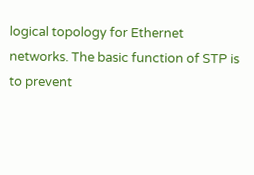logical topology for Ethernet networks. The basic function of STP is to prevent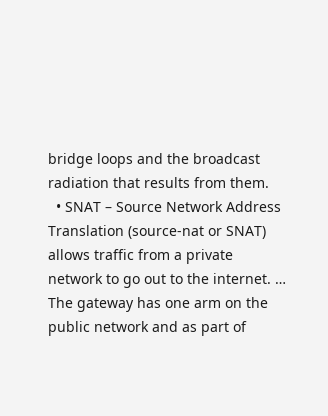bridge loops and the broadcast radiation that results from them.
  • SNAT – Source Network Address Translation (source-nat or SNAT) allows traffic from a private network to go out to the internet. … The gateway has one arm on the public network and as part of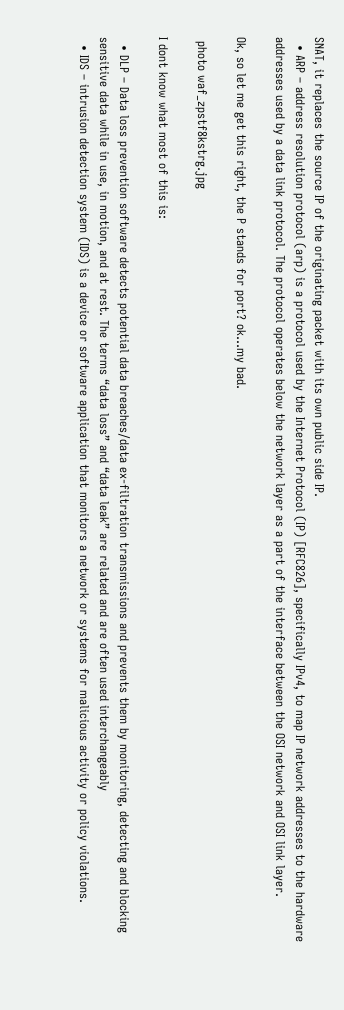SNAT, it replaces the source IP of the originating packet with its own public side IP.
  • ARP – address resolution protocol (arp) is a protocol used by the Internet Protocol (IP) [RFC826], specifically IPv4, to map IP network addresses to the hardware addresses used by a data link protocol. The protocol operates below the network layer as a part of the interface between the OSI network and OSI link layer.

Ok, so let me get this right, the P stands for port? ok…my bad.

 photo waf_zpstf8kstrg.jpg

I dont know what most of this is:

  • DLP – Data loss prevention software detects potential data breaches/data ex-filtration transmissions and prevents them by monitoring, detecting and blocking sensitive data while in use, in motion, and at rest. The terms “data loss” and “data leak” are related and are often used interchangeably
  • IDS – intrusion detection system (IDS) is a device or software application that monitors a network or systems for malicious activity or policy violations.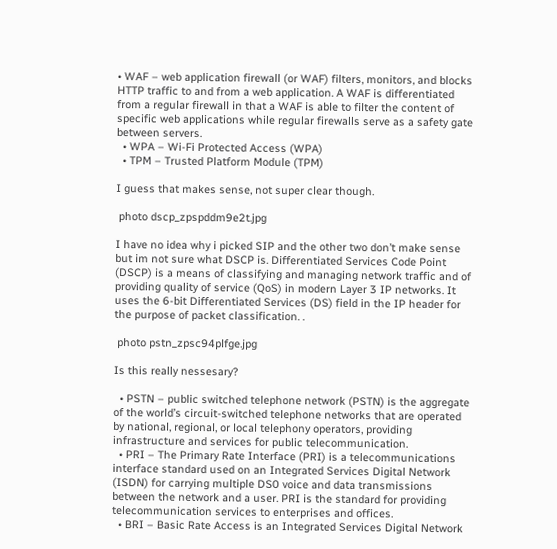• WAF – web application firewall (or WAF) filters, monitors, and blocks HTTP traffic to and from a web application. A WAF is differentiated from a regular firewall in that a WAF is able to filter the content of specific web applications while regular firewalls serve as a safety gate between servers.
  • WPA – Wi-Fi Protected Access (WPA)
  • TPM – Trusted Platform Module (TPM)

I guess that makes sense, not super clear though.

 photo dscp_zpspddm9e2t.jpg

I have no idea why i picked SIP and the other two don’t make sense but im not sure what DSCP is. Differentiated Services Code Point (DSCP) is a means of classifying and managing network traffic and of providing quality of service (QoS) in modern Layer 3 IP networks. It uses the 6-bit Differentiated Services (DS) field in the IP header for the purpose of packet classification. .

 photo pstn_zpsc94plfge.jpg

Is this really nessesary?

  • PSTN – public switched telephone network (PSTN) is the aggregate of the world’s circuit-switched telephone networks that are operated by national, regional, or local telephony operators, providing infrastructure and services for public telecommunication.
  • PRI – The Primary Rate Interface (PRI) is a telecommunications interface standard used on an Integrated Services Digital Network (ISDN) for carrying multiple DS0 voice and data transmissions between the network and a user. PRI is the standard for providing telecommunication services to enterprises and offices.
  • BRI – Basic Rate Access is an Integrated Services Digital Network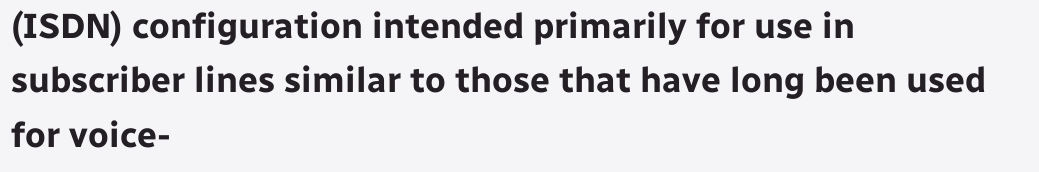(ISDN) configuration intended primarily for use in subscriber lines similar to those that have long been used for voice-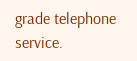grade telephone service.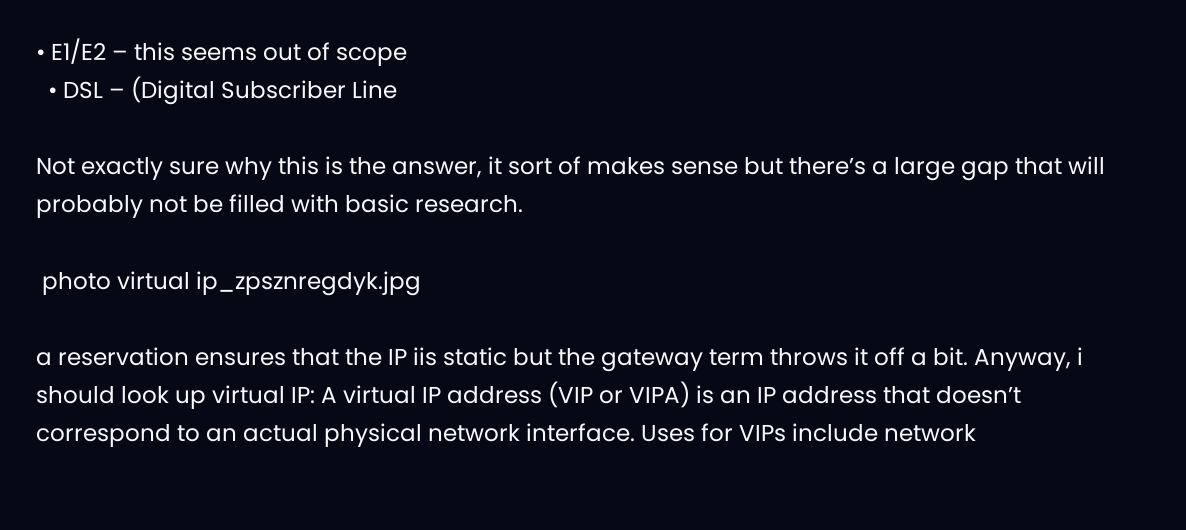• E1/E2 – this seems out of scope
  • DSL – (Digital Subscriber Line

Not exactly sure why this is the answer, it sort of makes sense but there’s a large gap that will probably not be filled with basic research.

 photo virtual ip_zpsznregdyk.jpg

a reservation ensures that the IP iis static but the gateway term throws it off a bit. Anyway, i should look up virtual IP: A virtual IP address (VIP or VIPA) is an IP address that doesn’t correspond to an actual physical network interface. Uses for VIPs include network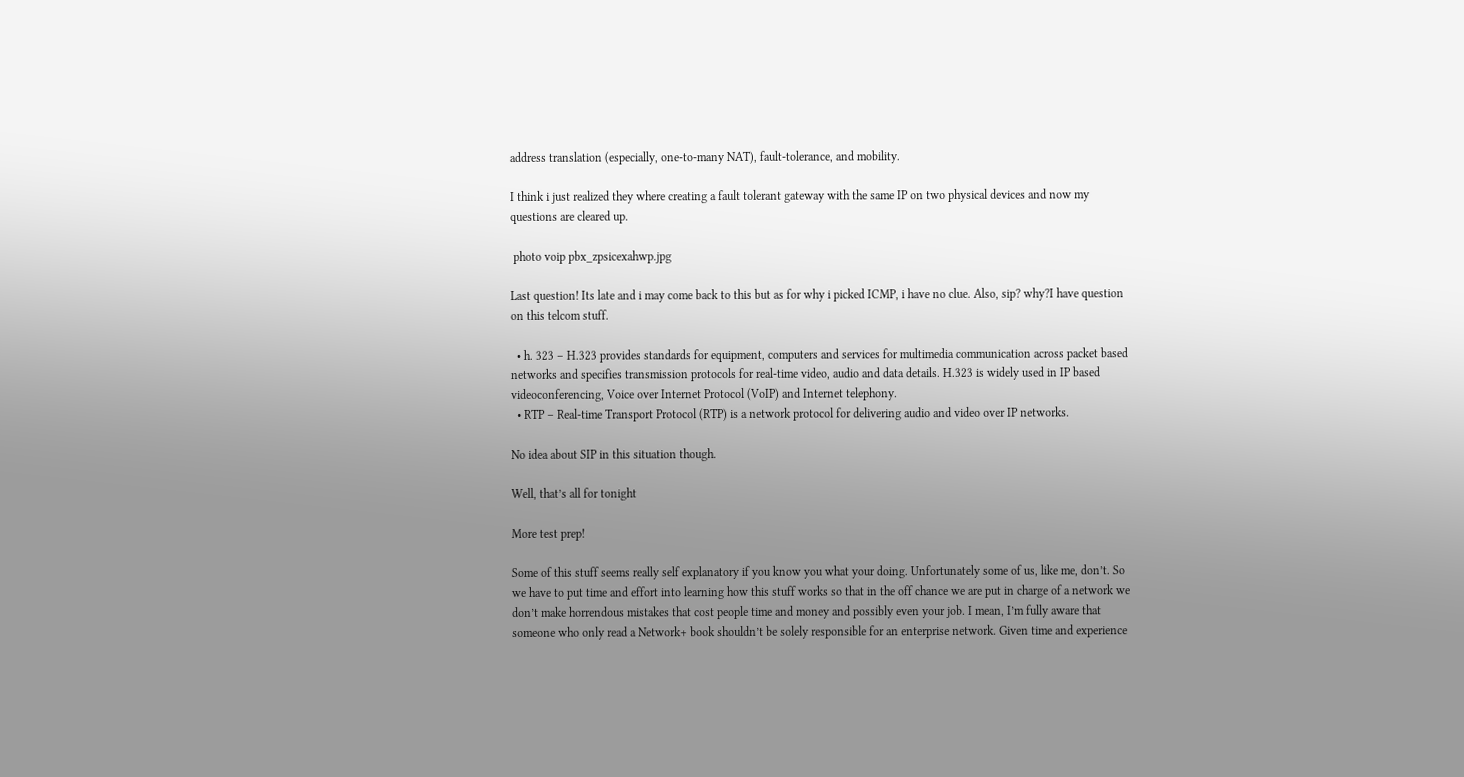address translation (especially, one-to-many NAT), fault-tolerance, and mobility.

I think i just realized they where creating a fault tolerant gateway with the same IP on two physical devices and now my questions are cleared up.

 photo voip pbx_zpsicexahwp.jpg

Last question! Its late and i may come back to this but as for why i picked ICMP, i have no clue. Also, sip? why?I have question on this telcom stuff.

  • h. 323 – H.323 provides standards for equipment, computers and services for multimedia communication across packet based networks and specifies transmission protocols for real-time video, audio and data details. H.323 is widely used in IP based videoconferencing, Voice over Internet Protocol (VoIP) and Internet telephony.
  • RTP – Real-time Transport Protocol (RTP) is a network protocol for delivering audio and video over IP networks.

No idea about SIP in this situation though.

Well, that’s all for tonight

More test prep!

Some of this stuff seems really self explanatory if you know you what your doing. Unfortunately some of us, like me, don’t. So we have to put time and effort into learning how this stuff works so that in the off chance we are put in charge of a network we don’t make horrendous mistakes that cost people time and money and possibly even your job. I mean, I’m fully aware that someone who only read a Network+ book shouldn’t be solely responsible for an enterprise network. Given time and experience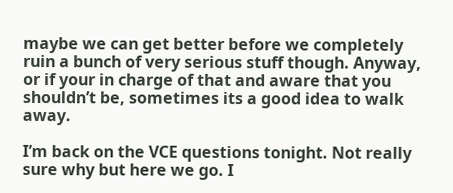maybe we can get better before we completely ruin a bunch of very serious stuff though. Anyway, or if your in charge of that and aware that you shouldn’t be, sometimes its a good idea to walk away.

I’m back on the VCE questions tonight. Not really sure why but here we go. I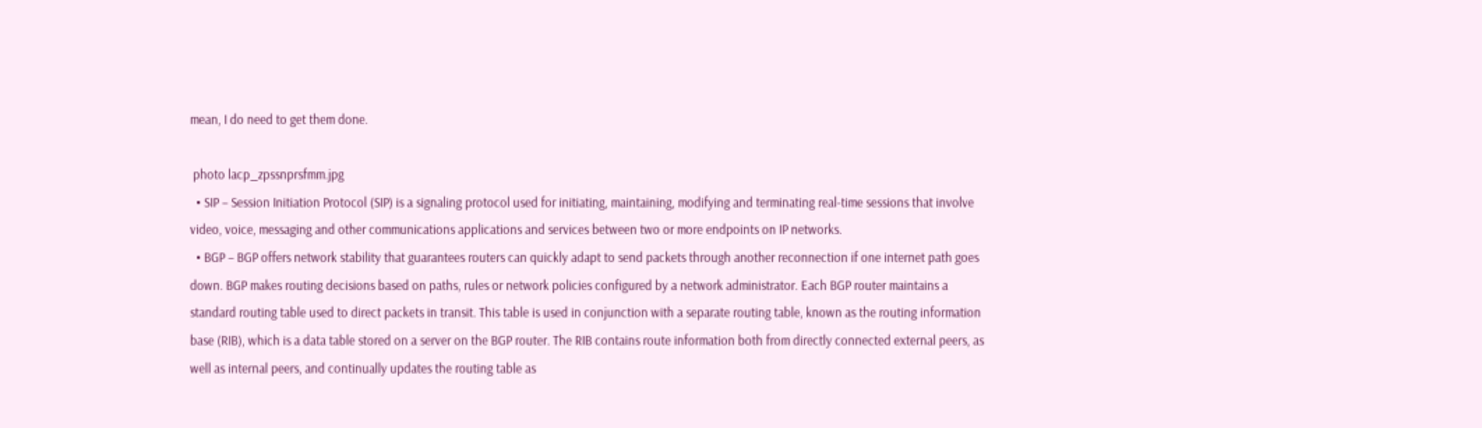mean, I do need to get them done.

 photo lacp_zpssnprsfmm.jpg
  • SIP – Session Initiation Protocol (SIP) is a signaling protocol used for initiating, maintaining, modifying and terminating real-time sessions that involve video, voice, messaging and other communications applications and services between two or more endpoints on IP networks.
  • BGP – BGP offers network stability that guarantees routers can quickly adapt to send packets through another reconnection if one internet path goes down. BGP makes routing decisions based on paths, rules or network policies configured by a network administrator. Each BGP router maintains a standard routing table used to direct packets in transit. This table is used in conjunction with a separate routing table, known as the routing information base (RIB), which is a data table stored on a server on the BGP router. The RIB contains route information both from directly connected external peers, as well as internal peers, and continually updates the routing table as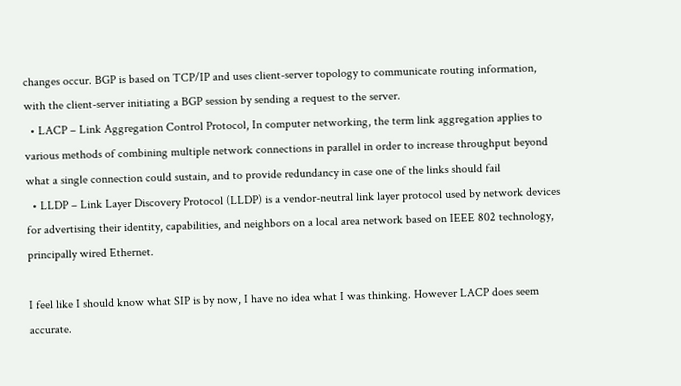changes occur. BGP is based on TCP/IP and uses client-server topology to communicate routing information, with the client-server initiating a BGP session by sending a request to the server.
  • LACP – Link Aggregation Control Protocol, In computer networking, the term link aggregation applies to various methods of combining multiple network connections in parallel in order to increase throughput beyond what a single connection could sustain, and to provide redundancy in case one of the links should fail
  • LLDP – Link Layer Discovery Protocol (LLDP) is a vendor-neutral link layer protocol used by network devices for advertising their identity, capabilities, and neighbors on a local area network based on IEEE 802 technology, principally wired Ethernet.

I feel like I should know what SIP is by now, I have no idea what I was thinking. However LACP does seem accurate.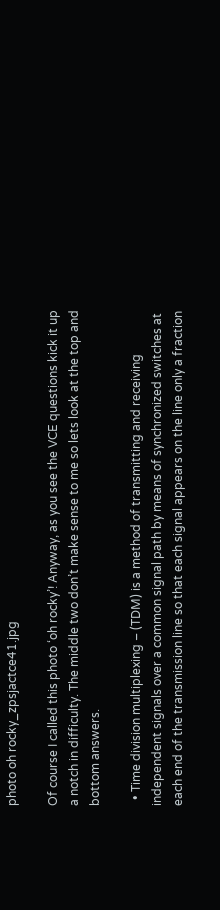photo oh rocky_zpsjactce41.jpg

Of course I called this photo ‘oh rocky’! Anyway, as you see the VCE questions kick it up a notch in difficulty. The middle two don’t make sense to me so lets look at the top and bottom answers.

  • Time division multiplexing – (TDM) is a method of transmitting and receiving independent signals over a common signal path by means of synchronized switches at each end of the transmission line so that each signal appears on the line only a fraction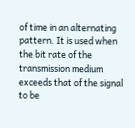of time in an alternating pattern. It is used when the bit rate of the transmission medium exceeds that of the signal to be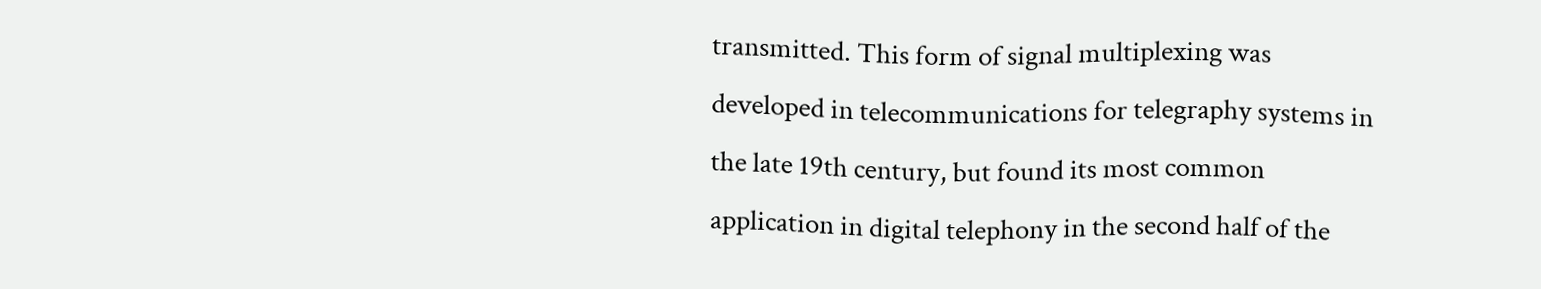transmitted. This form of signal multiplexing was developed in telecommunications for telegraphy systems in the late 19th century, but found its most common application in digital telephony in the second half of the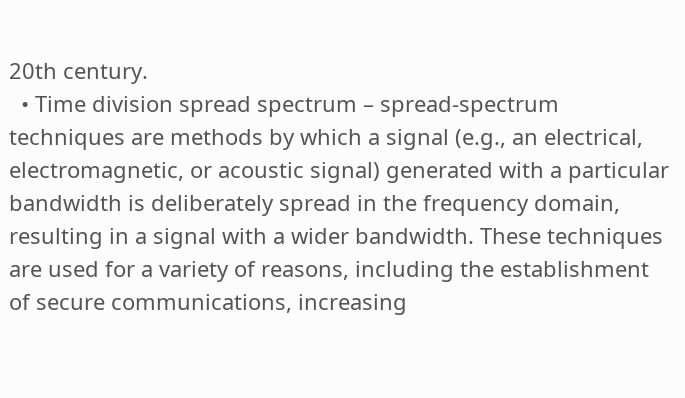20th century.
  • Time division spread spectrum – spread-spectrum techniques are methods by which a signal (e.g., an electrical, electromagnetic, or acoustic signal) generated with a particular bandwidth is deliberately spread in the frequency domain, resulting in a signal with a wider bandwidth. These techniques are used for a variety of reasons, including the establishment of secure communications, increasing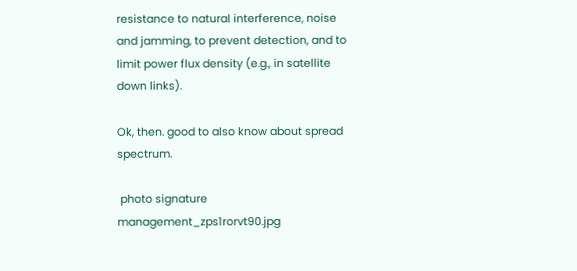resistance to natural interference, noise and jamming, to prevent detection, and to limit power flux density (e.g., in satellite down links).

Ok, then. good to also know about spread spectrum.

 photo signature management_zps1rorvt90.jpg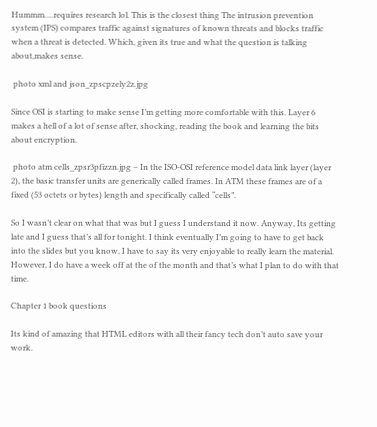Hummm….requires research lol. This is the closest thing The intrusion prevention system (IPS) compares traffic against signatures of known threats and blocks traffic when a threat is detected. Which, given its true and what the question is talking about,makes sense.

 photo xml and json_zpscpzely2z.jpg

Since OSI is starting to make sense I’m getting more comfortable with this. Layer 6 makes a hell of a lot of sense after, shocking, reading the book and learning the bits about encryption.

 photo atm cells_zpsr3pfizzn.jpg – In the ISO-OSI reference model data link layer (layer 2), the basic transfer units are generically called frames. In ATM these frames are of a fixed (53 octets or bytes) length and specifically called “cells”.

So I wasn’t clear on what that was but I guess I understand it now. Anyway, Its getting late and I guess that’s all for tonight. I think eventually I’m going to have to get back into the slides but you know, I have to say its very enjoyable to really learn the material. However, I do have a week off at the of the month and that’s what I plan to do with that time.

Chapter 1 book questions

Its kind of amazing that HTML editors with all their fancy tech don’t auto save your work.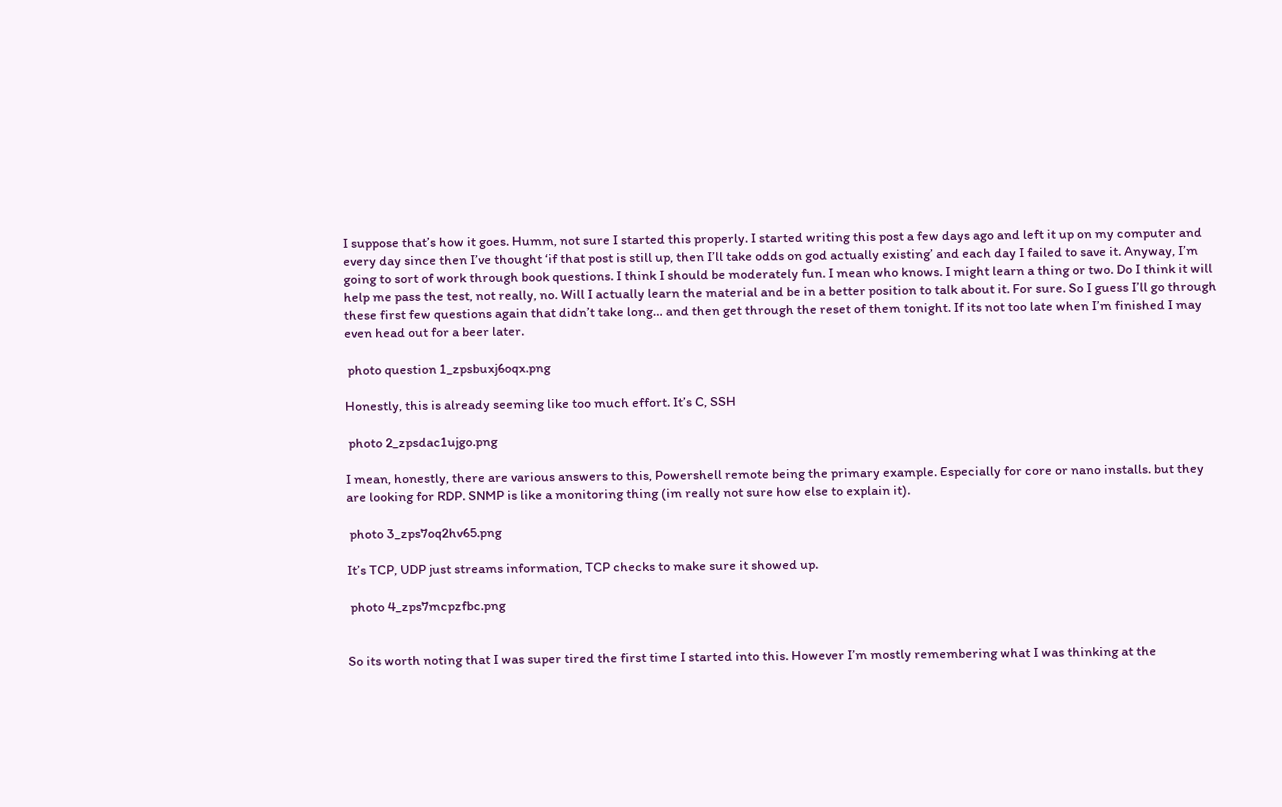I suppose that’s how it goes. Humm, not sure I started this properly. I started writing this post a few days ago and left it up on my computer and every day since then I’ve thought ‘if that post is still up, then I’ll take odds on god actually existing’ and each day I failed to save it. Anyway, I’m going to sort of work through book questions. I think I should be moderately fun. I mean who knows. I might learn a thing or two. Do I think it will help me pass the test, not really, no. Will I actually learn the material and be in a better position to talk about it. For sure. So I guess I’ll go through these first few questions again that didn’t take long… and then get through the reset of them tonight. If its not too late when I’m finished I may even head out for a beer later.

 photo question 1_zpsbuxj6oqx.png

Honestly, this is already seeming like too much effort. It’s C, SSH

 photo 2_zpsdac1ujgo.png

I mean, honestly, there are various answers to this, Powershell remote being the primary example. Especially for core or nano installs. but they are looking for RDP. SNMP is like a monitoring thing (im really not sure how else to explain it).

 photo 3_zps7oq2hv65.png

It’s TCP, UDP just streams information, TCP checks to make sure it showed up.

 photo 4_zps7mcpzfbc.png


So its worth noting that I was super tired the first time I started into this. However I’m mostly remembering what I was thinking at the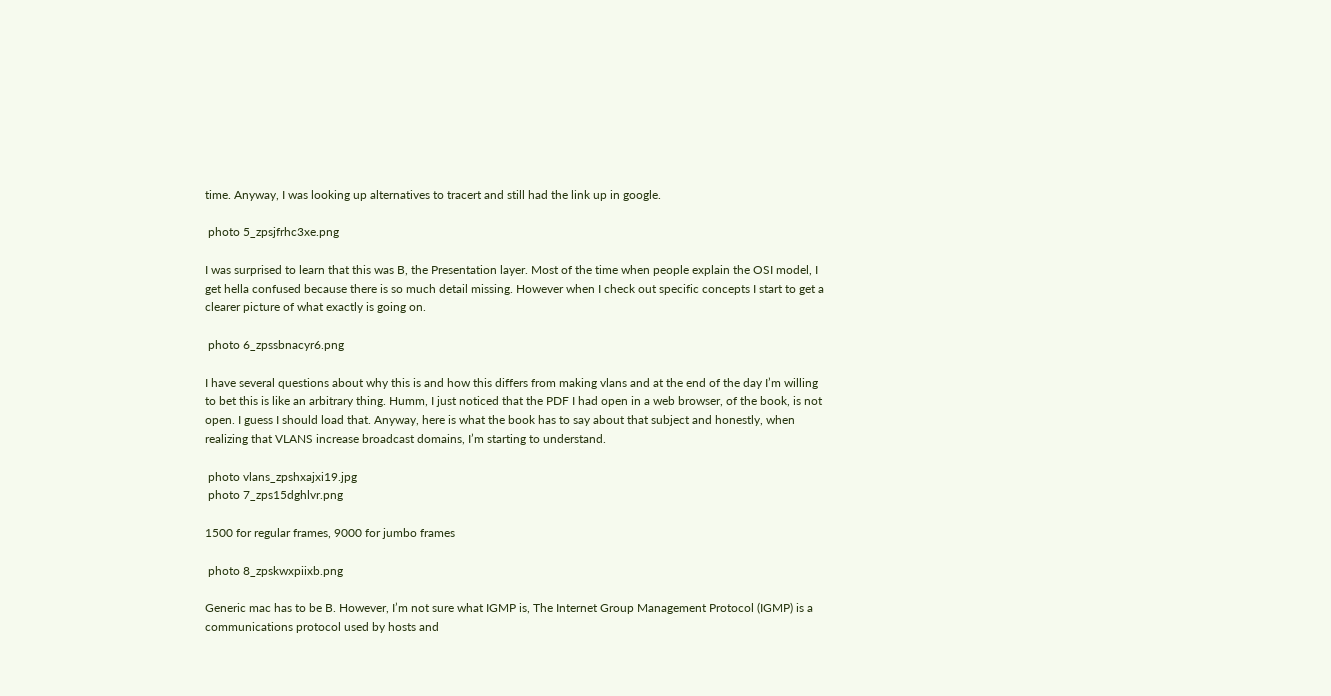time. Anyway, I was looking up alternatives to tracert and still had the link up in google.

 photo 5_zpsjfrhc3xe.png

I was surprised to learn that this was B, the Presentation layer. Most of the time when people explain the OSI model, I get hella confused because there is so much detail missing. However when I check out specific concepts I start to get a clearer picture of what exactly is going on.

 photo 6_zpssbnacyr6.png

I have several questions about why this is and how this differs from making vlans and at the end of the day I’m willing to bet this is like an arbitrary thing. Humm, I just noticed that the PDF I had open in a web browser, of the book, is not open. I guess I should load that. Anyway, here is what the book has to say about that subject and honestly, when realizing that VLANS increase broadcast domains, I’m starting to understand.

 photo vlans_zpshxajxi19.jpg
 photo 7_zps15dghlvr.png

1500 for regular frames, 9000 for jumbo frames

 photo 8_zpskwxpiixb.png

Generic mac has to be B. However, I’m not sure what IGMP is, The Internet Group Management Protocol (IGMP) is a communications protocol used by hosts and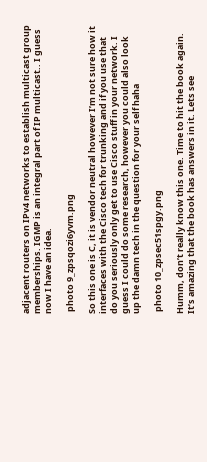adjacent routers on IPv4 networks to establish multicast group memberships. IGMP is an integral part of IP multicast.. I guess now I have an idea.

 photo 9_zpsqozi6yvm.png

So this one is C, it is vendor neutral however I’m not sure how it interfaces with the Cisco tech for trunking and if you use that do you seriously only get to use Cisco stuff in your network. I guess I could do some research, however you could also look up the damn tech in the question for your self haha

 photo 10_zpsec51spgy.png

Humm, don’t really know this one. Time to hit the book again. It’s amazing that the book has answers in it. Lets see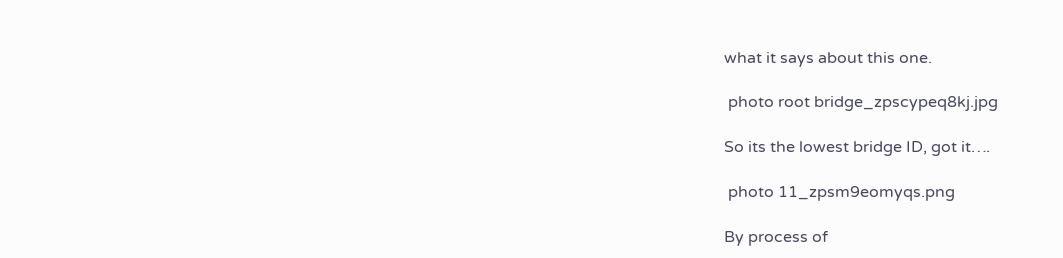what it says about this one.

 photo root bridge_zpscypeq8kj.jpg

So its the lowest bridge ID, got it….

 photo 11_zpsm9eomyqs.png

By process of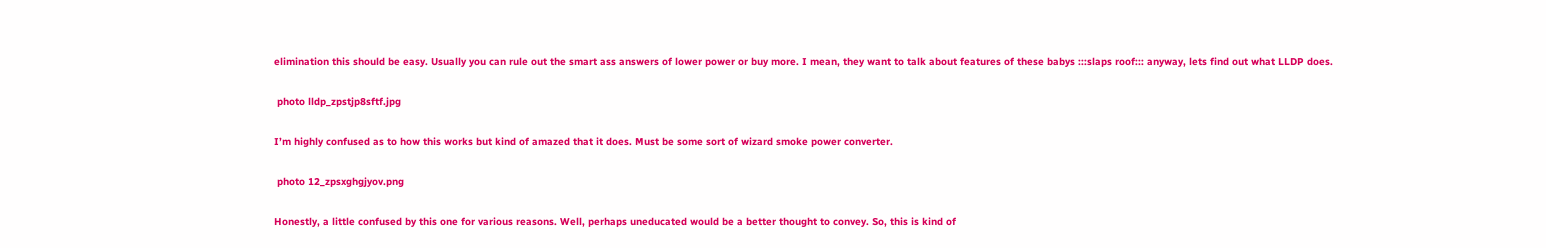elimination this should be easy. Usually you can rule out the smart ass answers of lower power or buy more. I mean, they want to talk about features of these babys :::slaps roof::: anyway, lets find out what LLDP does.

 photo lldp_zpstjp8sftf.jpg

I’m highly confused as to how this works but kind of amazed that it does. Must be some sort of wizard smoke power converter.

 photo 12_zpsxghgjyov.png

Honestly, a little confused by this one for various reasons. Well, perhaps uneducated would be a better thought to convey. So, this is kind of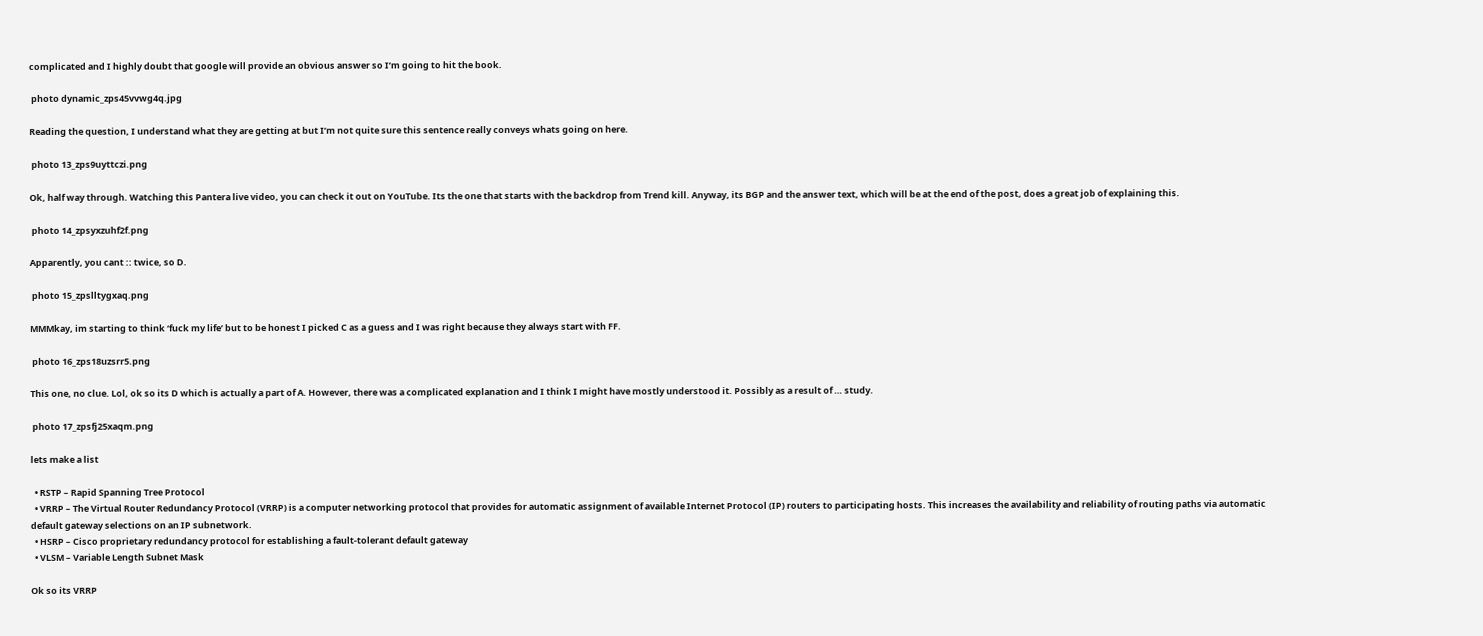complicated and I highly doubt that google will provide an obvious answer so I’m going to hit the book.

 photo dynamic_zps45vvwg4q.jpg

Reading the question, I understand what they are getting at but I’m not quite sure this sentence really conveys whats going on here.

 photo 13_zps9uyttczi.png

Ok, half way through. Watching this Pantera live video, you can check it out on YouTube. Its the one that starts with the backdrop from Trend kill. Anyway, its BGP and the answer text, which will be at the end of the post, does a great job of explaining this.

 photo 14_zpsyxzuhf2f.png

Apparently, you cant :: twice, so D.

 photo 15_zpslltygxaq.png

MMMkay, im starting to think ‘fuck my life’ but to be honest I picked C as a guess and I was right because they always start with FF.

 photo 16_zps18uzsrr5.png

This one, no clue. Lol, ok so its D which is actually a part of A. However, there was a complicated explanation and I think I might have mostly understood it. Possibly as a result of … study.

 photo 17_zpsfj25xaqm.png

lets make a list

  • RSTP – Rapid Spanning Tree Protocol
  • VRRP – The Virtual Router Redundancy Protocol (VRRP) is a computer networking protocol that provides for automatic assignment of available Internet Protocol (IP) routers to participating hosts. This increases the availability and reliability of routing paths via automatic default gateway selections on an IP subnetwork.
  • HSRP – Cisco proprietary redundancy protocol for establishing a fault-tolerant default gateway
  • VLSM – Variable Length Subnet Mask

Ok so its VRRP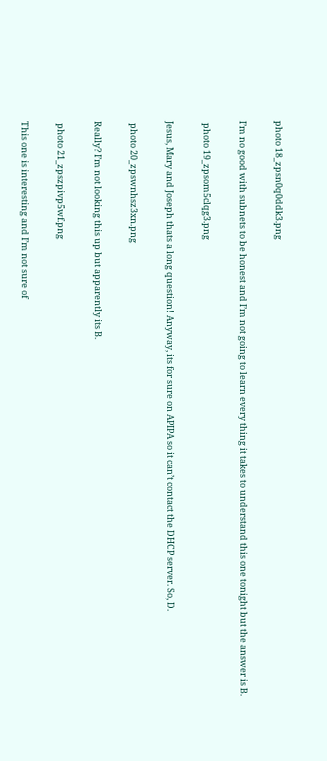photo 18_zpsn0q0ddk3.png

I’m no good with subnets to be honest and I’m not going to learn every thing it takes to understand this one tonight but the answer is B.

 photo 19_zpsom5clqg3.png

Jesus, Mary and Joseph thats a long question! Anyway, its for sure on APIPA so it can’t contact the DHCP server. So, D.

 photo 20_zpswnhsz3xn.png

Really? I’m not looking this up but apparently its B.

 photo 21_zpszpivp5wf.png

This one is interesting and I’m not sure of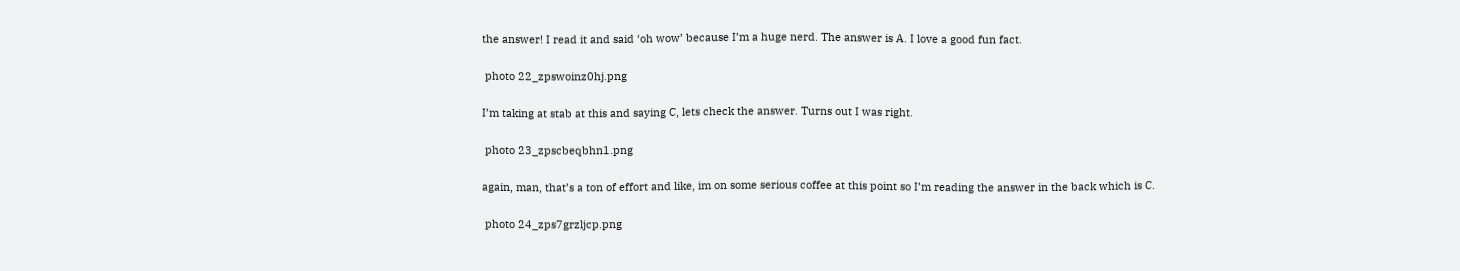the answer! I read it and said ‘oh wow’ because I’m a huge nerd. The answer is A. I love a good fun fact.

 photo 22_zpswoinz0hj.png

I’m taking at stab at this and saying C, lets check the answer. Turns out I was right.

 photo 23_zpscbeqbhn1.png

again, man, that’s a ton of effort and like, im on some serious coffee at this point so I’m reading the answer in the back which is C.

 photo 24_zps7grzljcp.png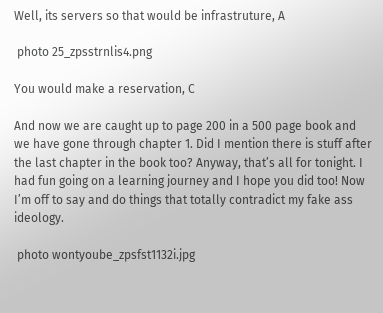Well, its servers so that would be infrastruture, A

 photo 25_zpsstrnlis4.png

You would make a reservation, C

And now we are caught up to page 200 in a 500 page book and we have gone through chapter 1. Did I mention there is stuff after the last chapter in the book too? Anyway, that’s all for tonight. I had fun going on a learning journey and I hope you did too! Now I’m off to say and do things that totally contradict my fake ass ideology.

 photo wontyoube_zpsfst1132i.jpg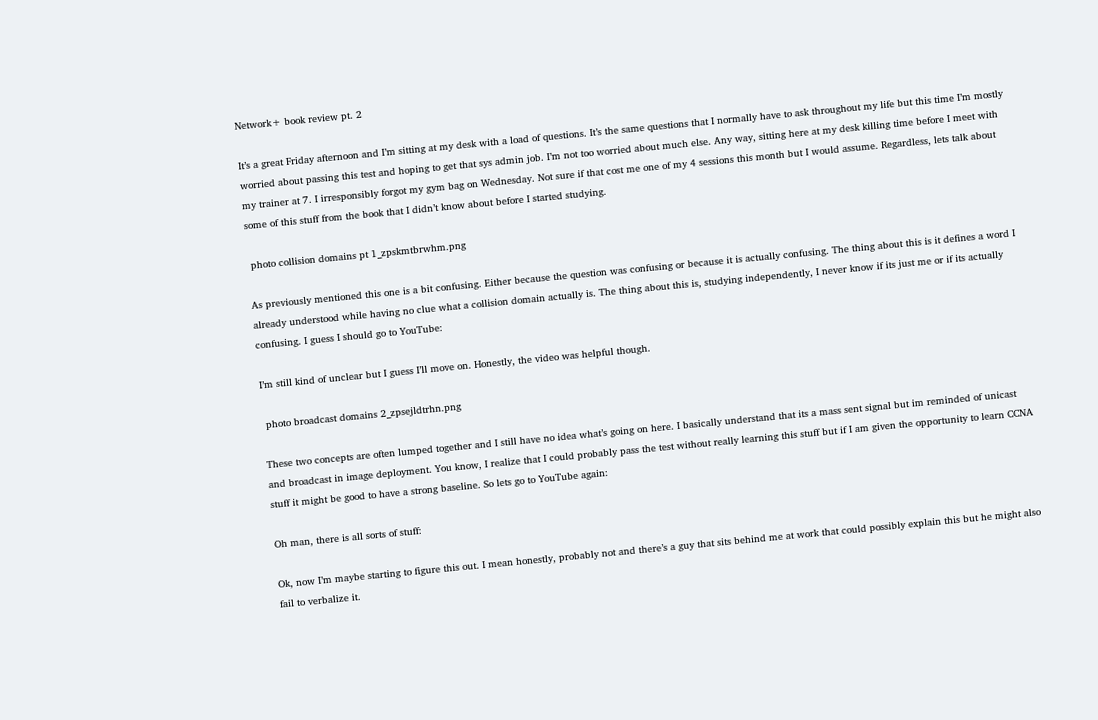Network+ book review pt. 2

It’s a great Friday afternoon and I’m sitting at my desk with a load of questions. It’s the same questions that I normally have to ask throughout my life but this time I’m mostly worried about passing this test and hoping to get that sys admin job. I’m not too worried about much else. Any way, sitting here at my desk killing time before I meet with my trainer at 7. I irresponsibly forgot my gym bag on Wednesday. Not sure if that cost me one of my 4 sessions this month but I would assume. Regardless, lets talk about some of this stuff from the book that I didn’t know about before I started studying.

 photo collision domains pt 1_zpskmtbrwhm.png

As previously mentioned this one is a bit confusing. Either because the question was confusing or because it is actually confusing. The thing about this is it defines a word I already understood while having no clue what a collision domain actually is. The thing about this is, studying independently, I never know if its just me or if its actually confusing. I guess I should go to YouTube:

I’m still kind of unclear but I guess I’ll move on. Honestly, the video was helpful though.

 photo broadcast domains 2_zpsejldtrhn.png

These two concepts are often lumped together and I still have no idea what’s going on here. I basically understand that its a mass sent signal but im reminded of unicast and broadcast in image deployment. You know, I realize that I could probably pass the test without really learning this stuff but if I am given the opportunity to learn CCNA stuff it might be good to have a strong baseline. So lets go to YouTube again:

Oh man, there is all sorts of stuff:

Ok, now I’m maybe starting to figure this out. I mean honestly, probably not and there’s a guy that sits behind me at work that could possibly explain this but he might also fail to verbalize it.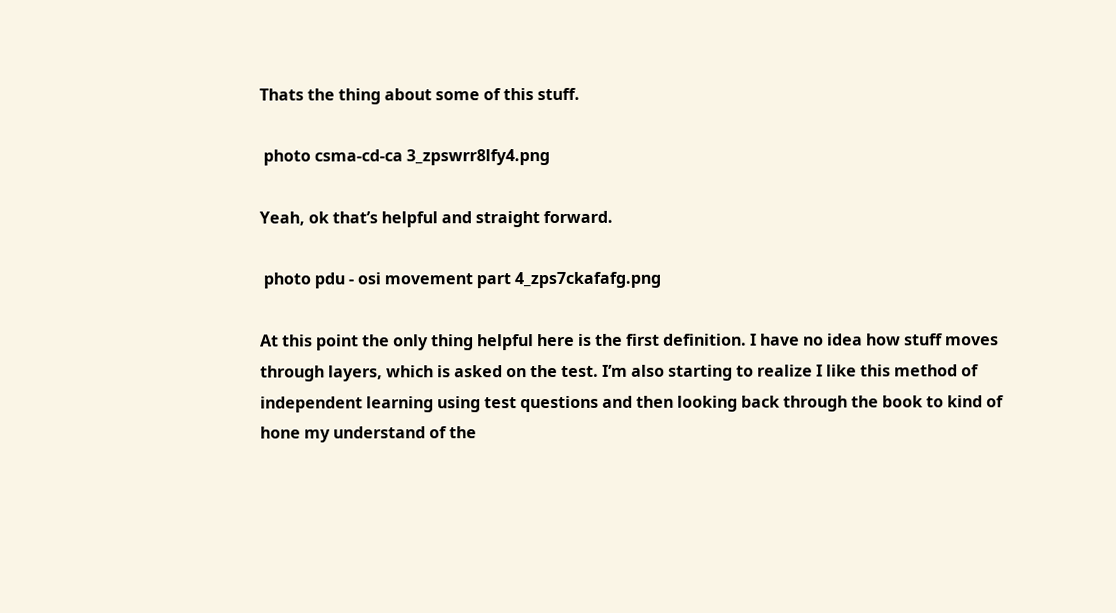Thats the thing about some of this stuff.

 photo csma-cd-ca 3_zpswrr8lfy4.png

Yeah, ok that’s helpful and straight forward.

 photo pdu - osi movement part 4_zps7ckafafg.png

At this point the only thing helpful here is the first definition. I have no idea how stuff moves through layers, which is asked on the test. I’m also starting to realize I like this method of independent learning using test questions and then looking back through the book to kind of hone my understand of the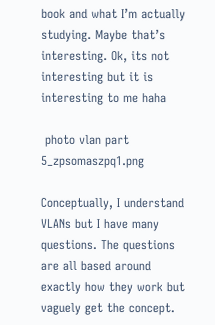book and what I’m actually studying. Maybe that’s interesting. Ok, its not interesting but it is interesting to me haha

 photo vlan part 5_zpsomaszpq1.png

Conceptually, I understand VLANs but I have many questions. The questions are all based around exactly how they work but vaguely get the concept.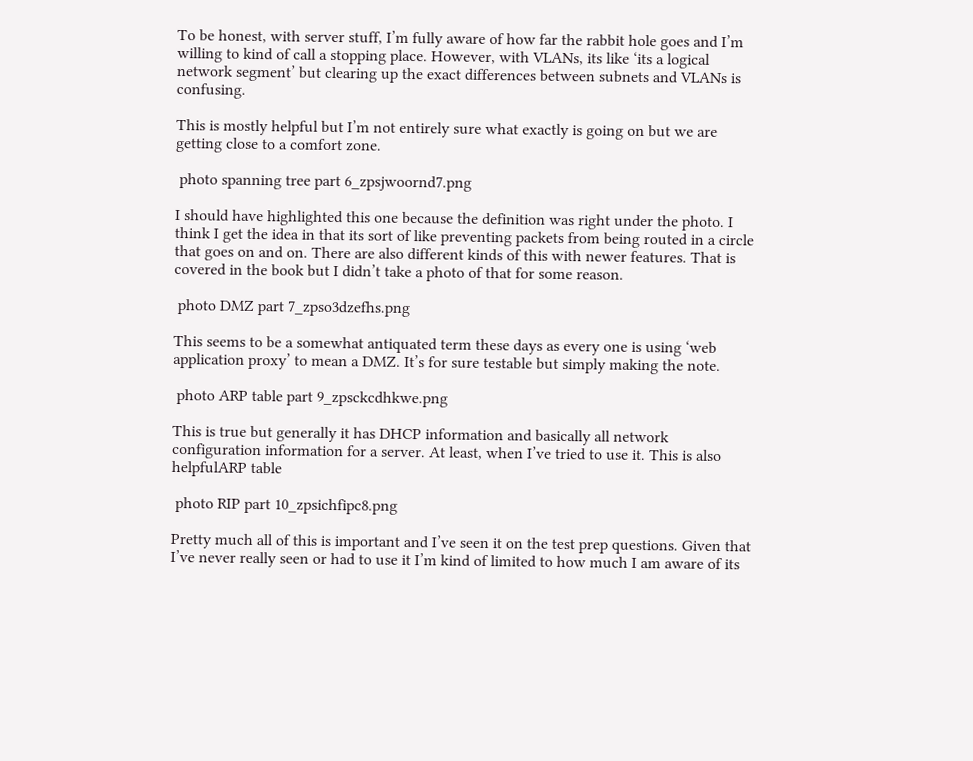To be honest, with server stuff, I’m fully aware of how far the rabbit hole goes and I’m willing to kind of call a stopping place. However, with VLANs, its like ‘its a logical network segment’ but clearing up the exact differences between subnets and VLANs is confusing.

This is mostly helpful but I’m not entirely sure what exactly is going on but we are getting close to a comfort zone.

 photo spanning tree part 6_zpsjwoornd7.png

I should have highlighted this one because the definition was right under the photo. I think I get the idea in that its sort of like preventing packets from being routed in a circle that goes on and on. There are also different kinds of this with newer features. That is covered in the book but I didn’t take a photo of that for some reason.

 photo DMZ part 7_zpso3dzefhs.png

This seems to be a somewhat antiquated term these days as every one is using ‘web application proxy’ to mean a DMZ. It’s for sure testable but simply making the note.

 photo ARP table part 9_zpsckcdhkwe.png

This is true but generally it has DHCP information and basically all network configuration information for a server. At least, when I’ve tried to use it. This is also helpfulARP table

 photo RIP part 10_zpsichfipc8.png

Pretty much all of this is important and I’ve seen it on the test prep questions. Given that I’ve never really seen or had to use it I’m kind of limited to how much I am aware of its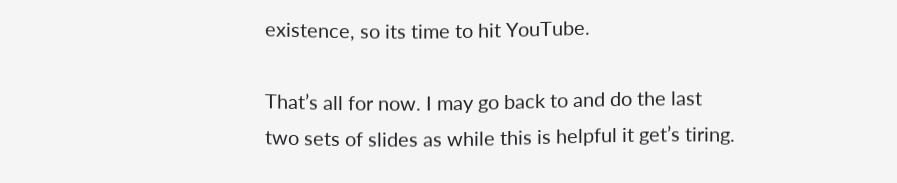existence, so its time to hit YouTube.

That’s all for now. I may go back to and do the last two sets of slides as while this is helpful it get’s tiring.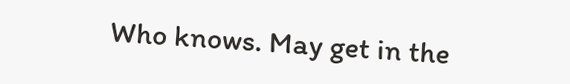Who knows. May get in the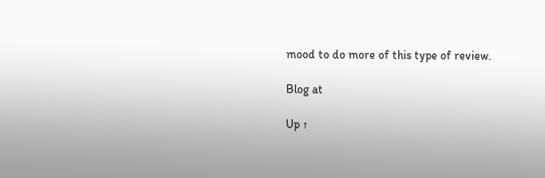mood to do more of this type of review.

Blog at

Up ↑